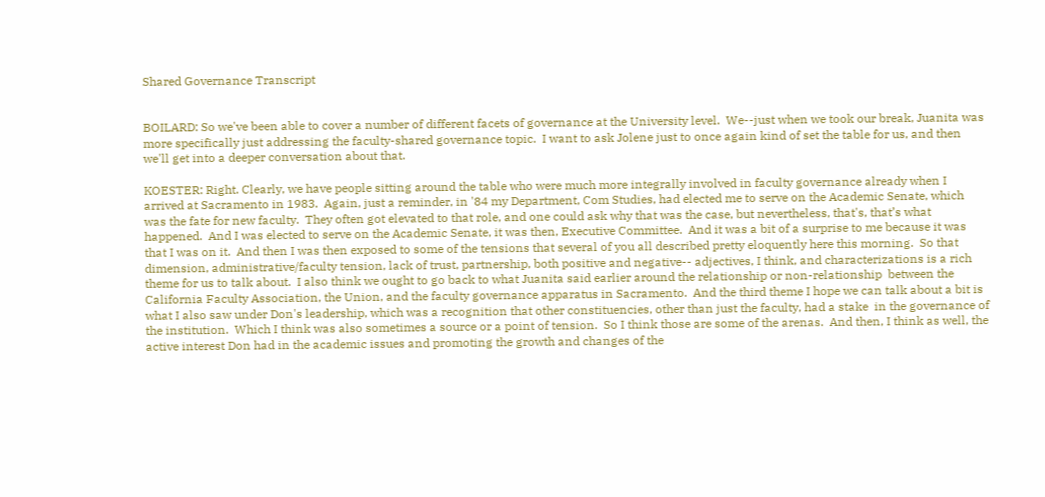Shared Governance Transcript


BOILARD: So we've been able to cover a number of different facets of governance at the University level.  We--just when we took our break, Juanita was more specifically just addressing the faculty-shared governance topic.  I want to ask Jolene just to once again kind of set the table for us, and then we'll get into a deeper conversation about that.

KOESTER: Right. Clearly, we have people sitting around the table who were much more integrally involved in faculty governance already when I arrived at Sacramento in 1983.  Again, just a reminder, in '84 my Department, Com Studies, had elected me to serve on the Academic Senate, which was the fate for new faculty.  They often got elevated to that role, and one could ask why that was the case, but nevertheless, that's, that’s what happened.  And I was elected to serve on the Academic Senate, it was then, Executive Committee.  And it was a bit of a surprise to me because it was that I was on it.  And then I was then exposed to some of the tensions that several of you all described pretty eloquently here this morning.  So that dimension, administrative/faculty tension, lack of trust, partnership, both positive and negative-- adjectives, I think, and characterizations is a rich theme for us to talk about.  I also think we ought to go back to what Juanita said earlier around the relationship or non-relationship  between the California Faculty Association, the Union, and the faculty governance apparatus in Sacramento.  And the third theme I hope we can talk about a bit is what I also saw under Don's leadership, which was a recognition that other constituencies, other than just the faculty, had a stake  in the governance of the institution.  Which I think was also sometimes a source or a point of tension.  So I think those are some of the arenas.  And then, I think as well, the active interest Don had in the academic issues and promoting the growth and changes of the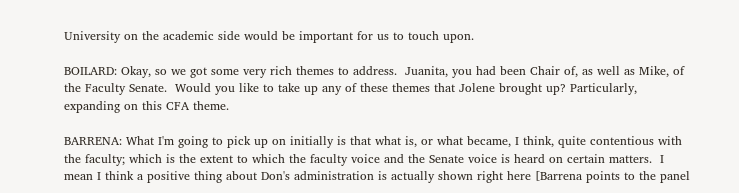University on the academic side would be important for us to touch upon.

BOILARD: Okay, so we got some very rich themes to address.  Juanita, you had been Chair of, as well as Mike, of the Faculty Senate.  Would you like to take up any of these themes that Jolene brought up? Particularly, expanding on this CFA theme.

BARRENA: What I'm going to pick up on initially is that what is, or what became, I think, quite contentious with the faculty; which is the extent to which the faculty voice and the Senate voice is heard on certain matters.  I mean I think a positive thing about Don's administration is actually shown right here [Barrena points to the panel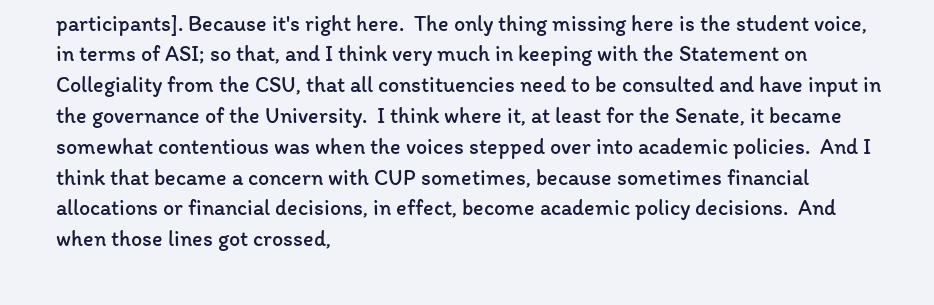participants]. Because it's right here.  The only thing missing here is the student voice, in terms of ASI; so that, and I think very much in keeping with the Statement on Collegiality from the CSU, that all constituencies need to be consulted and have input in the governance of the University.  I think where it, at least for the Senate, it became somewhat contentious was when the voices stepped over into academic policies.  And I think that became a concern with CUP sometimes, because sometimes financial allocations or financial decisions, in effect, become academic policy decisions.  And when those lines got crossed,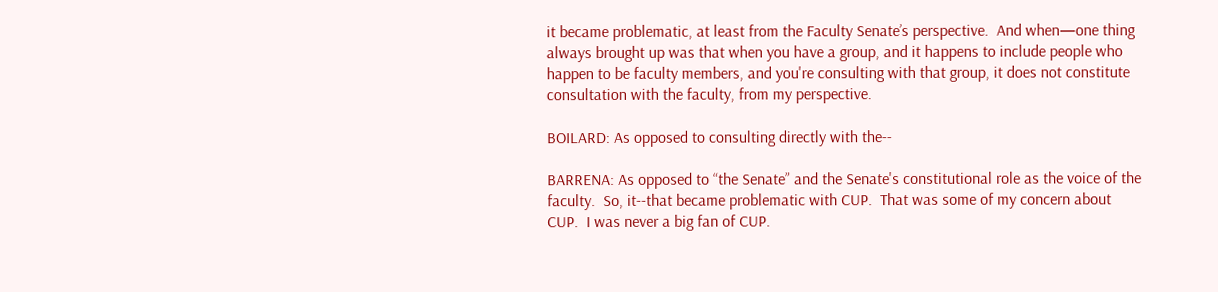it became problematic, at least from the Faculty Senate’s perspective.  And when—one thing always brought up was that when you have a group, and it happens to include people who happen to be faculty members, and you're consulting with that group, it does not constitute consultation with the faculty, from my perspective.

BOILARD: As opposed to consulting directly with the--

BARRENA: As opposed to “the Senate” and the Senate's constitutional role as the voice of the faculty.  So, it--that became problematic with CUP.  That was some of my concern about CUP.  I was never a big fan of CUP.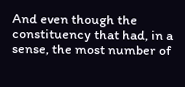And even though the constituency that had, in a sense, the most number of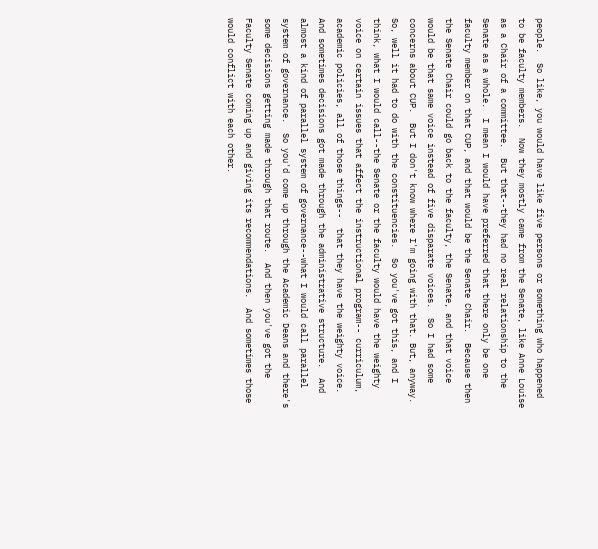people.  So like, you would have like five persons or something who happened to be faculty members.  Now they mostly came from the Senate, like Anne Louise as a Chair of a committee.  But that--they had no real relationship to the Senate as a whole.  I mean I would have preferred that there only be one faculty member on that CUP, and that would be the Senate Chair.  Because then the Senate Chair could go back to the faculty, the Senate, and that voice would be that same voice instead of five disparate voices.  So I had some concerns about CUP.  But I don't know where I'm going with that. But, anyway.  So, well it had to do with the constituencies.  So you've got this, and I think, what I would call--the Senate or the faculty would have the weighty voice on certain issues that affect the instructional program-- curriculum, academic policies, all of those things--  that they have the weighty voice.  And sometimes decisions got made through the administrative structure.  And almost a kind of parallel system of governance--what I would call parallel system of governance.  So you'd come up through the Academic Deans and there's some decisions getting made through that route.  And then you've got the Faculty Senate coming up and giving its recommendations.  And sometimes those would conflict with each other.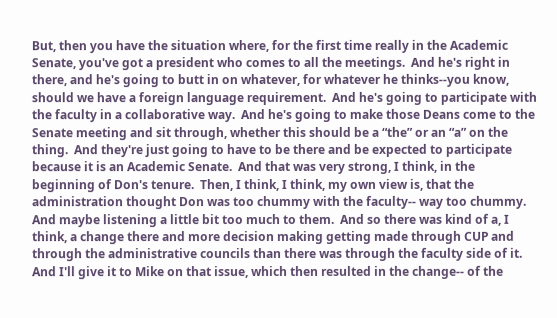But, then you have the situation where, for the first time really in the Academic Senate, you've got a president who comes to all the meetings.  And he's right in there, and he's going to butt in on whatever, for whatever he thinks--you know, should we have a foreign language requirement.  And he's going to participate with the faculty in a collaborative way.  And he's going to make those Deans come to the Senate meeting and sit through, whether this should be a “the” or an “a” on the thing.  And they're just going to have to be there and be expected to participate because it is an Academic Senate.  And that was very strong, I think, in the beginning of Don's tenure.  Then, I think, I think, my own view is, that the administration thought Don was too chummy with the faculty-- way too chummy.  And maybe listening a little bit too much to them.  And so there was kind of a, I think, a change there and more decision making getting made through CUP and  through the administrative councils than there was through the faculty side of it.  And I'll give it to Mike on that issue, which then resulted in the change-- of the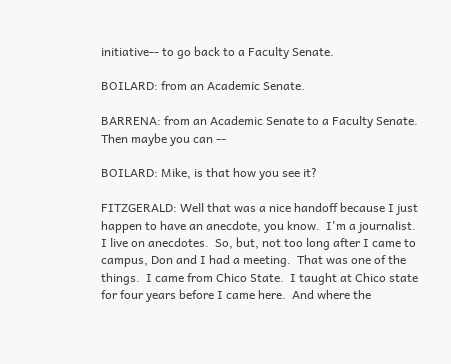initiative-- to go back to a Faculty Senate.

BOILARD: from an Academic Senate.

BARRENA: from an Academic Senate to a Faculty Senate.  Then maybe you can --

BOILARD: Mike, is that how you see it?

FITZGERALD: Well that was a nice handoff because I just happen to have an anecdote, you know.  I'm a journalist.  I live on anecdotes.  So, but, not too long after I came to campus, Don and I had a meeting.  That was one of the things.  I came from Chico State.  I taught at Chico state for four years before I came here.  And where the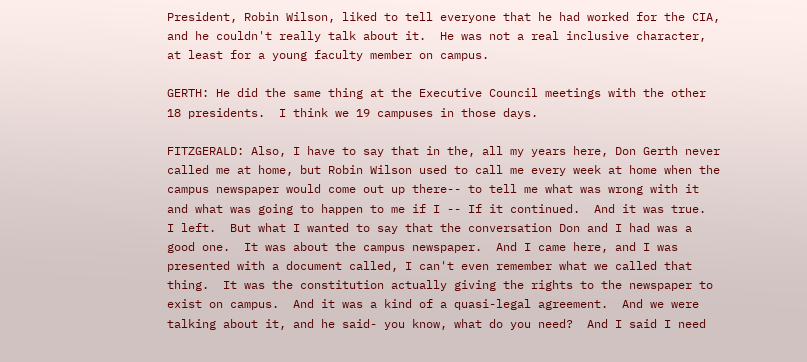President, Robin Wilson, liked to tell everyone that he had worked for the CIA, and he couldn't really talk about it.  He was not a real inclusive character, at least for a young faculty member on campus.

GERTH: He did the same thing at the Executive Council meetings with the other 18 presidents.  I think we 19 campuses in those days.

FITZGERALD: Also, I have to say that in the, all my years here, Don Gerth never called me at home, but Robin Wilson used to call me every week at home when the campus newspaper would come out up there-- to tell me what was wrong with it and what was going to happen to me if I -- If it continued.  And it was true.  I left.  But what I wanted to say that the conversation Don and I had was a good one.  It was about the campus newspaper.  And I came here, and I was presented with a document called, I can't even remember what we called that thing.  It was the constitution actually giving the rights to the newspaper to exist on campus.  And it was a kind of a quasi-legal agreement.  And we were talking about it, and he said- you know, what do you need?  And I said I need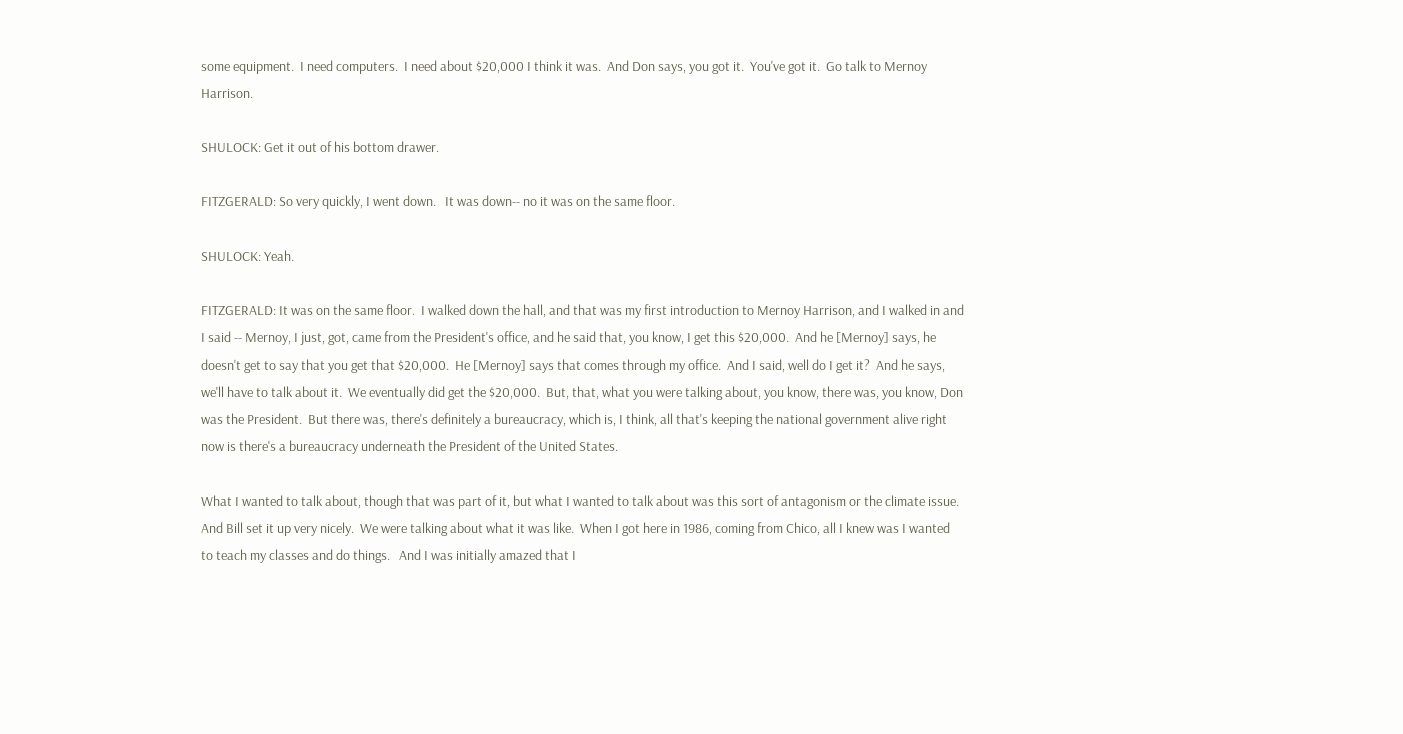some equipment.  I need computers.  I need about $20,000 I think it was.  And Don says, you got it.  You've got it.  Go talk to Mernoy Harrison.

SHULOCK: Get it out of his bottom drawer.

FITZGERALD: So very quickly, I went down.   It was down-- no it was on the same floor.

SHULOCK: Yeah.

FITZGERALD: It was on the same floor.  I walked down the hall, and that was my first introduction to Mernoy Harrison, and I walked in and I said -- Mernoy, I just, got, came from the President's office, and he said that, you know, I get this $20,000.  And he [Mernoy] says, he doesn't get to say that you get that $20,000.  He [Mernoy] says that comes through my office.  And I said, well do I get it?  And he says, we'll have to talk about it.  We eventually did get the $20,000.  But, that, what you were talking about, you know, there was, you know, Don was the President.  But there was, there's definitely a bureaucracy, which is, I think, all that's keeping the national government alive right now is there's a bureaucracy underneath the President of the United States.

What I wanted to talk about, though that was part of it, but what I wanted to talk about was this sort of antagonism or the climate issue.  And Bill set it up very nicely.  We were talking about what it was like.  When I got here in 1986, coming from Chico, all I knew was I wanted to teach my classes and do things.   And I was initially amazed that I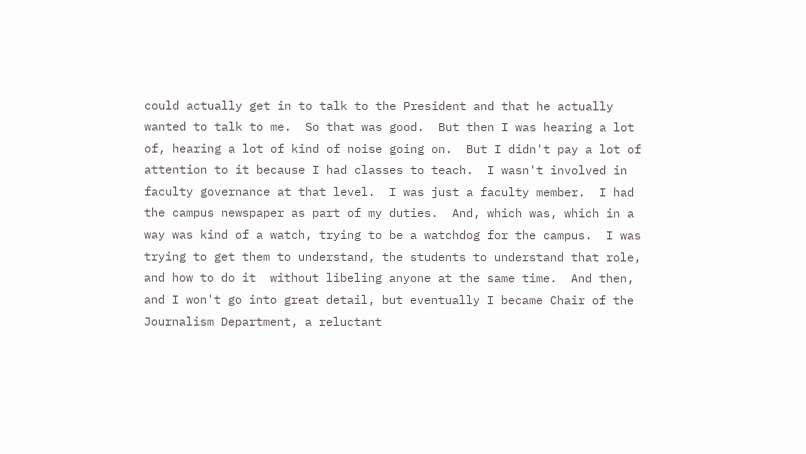could actually get in to talk to the President and that he actually wanted to talk to me.  So that was good.  But then I was hearing a lot of, hearing a lot of kind of noise going on.  But I didn't pay a lot of attention to it because I had classes to teach.  I wasn't involved in faculty governance at that level.  I was just a faculty member.  I had the campus newspaper as part of my duties.  And, which was, which in a way was kind of a watch, trying to be a watchdog for the campus.  I was trying to get them to understand, the students to understand that role, and how to do it  without libeling anyone at the same time.  And then, and I won't go into great detail, but eventually I became Chair of the Journalism Department, a reluctant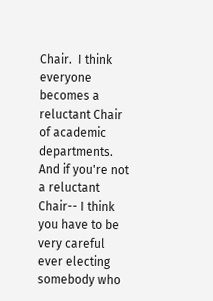Chair.  I think everyone becomes a reluctant Chair of academic departments.  And if you're not a reluctant Chair-- I think you have to be very careful ever electing somebody who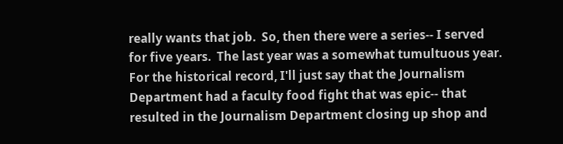really wants that job.  So, then there were a series-- I served for five years.  The last year was a somewhat tumultuous year.  For the historical record, I'll just say that the Journalism Department had a faculty food fight that was epic-- that resulted in the Journalism Department closing up shop and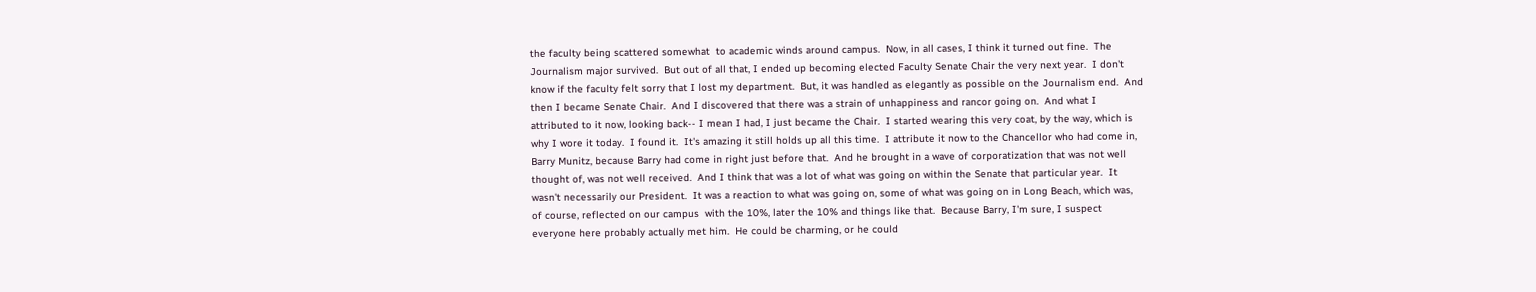the faculty being scattered somewhat  to academic winds around campus.  Now, in all cases, I think it turned out fine.  The Journalism major survived.  But out of all that, I ended up becoming elected Faculty Senate Chair the very next year.  I don't know if the faculty felt sorry that I lost my department.  But, it was handled as elegantly as possible on the Journalism end.  And then I became Senate Chair.  And I discovered that there was a strain of unhappiness and rancor going on.  And what I attributed to it now, looking back-- I mean I had, I just became the Chair.  I started wearing this very coat, by the way, which is why I wore it today.  I found it.  It's amazing it still holds up all this time.  I attribute it now to the Chancellor who had come in, Barry Munitz, because Barry had come in right just before that.  And he brought in a wave of corporatization that was not well thought of, was not well received.  And I think that was a lot of what was going on within the Senate that particular year.  It wasn't necessarily our President.  It was a reaction to what was going on, some of what was going on in Long Beach, which was, of course, reflected on our campus  with the 10%, later the 10% and things like that.  Because Barry, I'm sure, I suspect everyone here probably actually met him.  He could be charming, or he could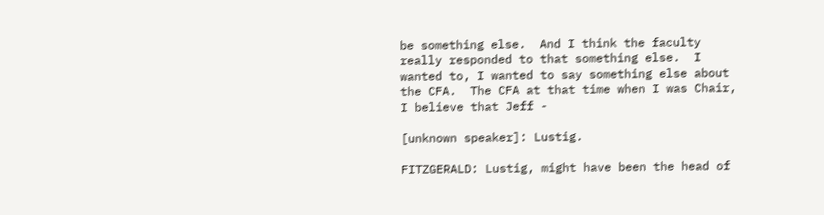be something else.  And I think the faculty really responded to that something else.  I wanted to, I wanted to say something else about the CFA.  The CFA at that time when I was Chair, I believe that Jeff -

[unknown speaker]: Lustig.

FITZGERALD: Lustig, might have been the head of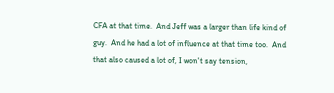CFA at that time.  And Jeff was a larger than life kind of guy.  And he had a lot of influence at that time too.  And that also caused a lot of, I won't say tension,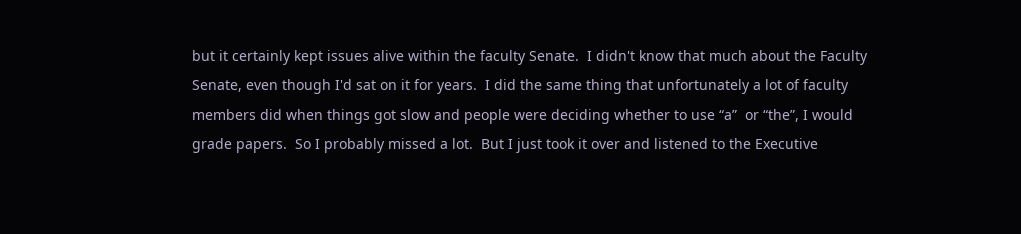but it certainly kept issues alive within the faculty Senate.  I didn't know that much about the Faculty Senate, even though I'd sat on it for years.  I did the same thing that unfortunately a lot of faculty members did when things got slow and people were deciding whether to use “a”  or “the”, I would grade papers.  So I probably missed a lot.  But I just took it over and listened to the Executive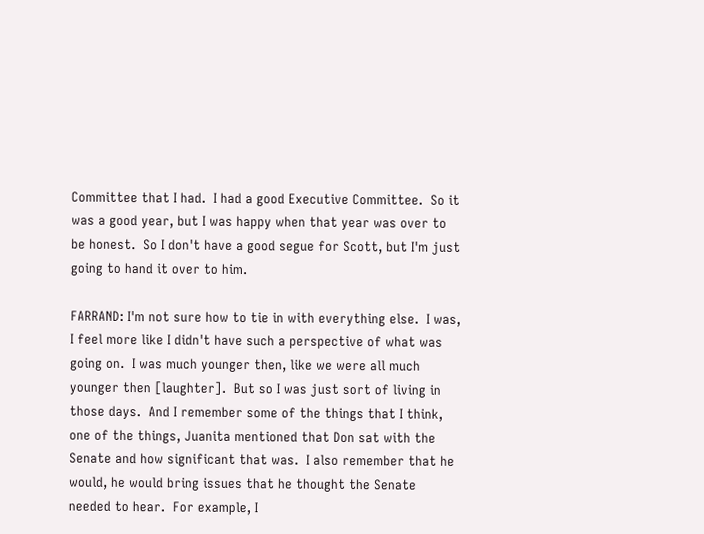Committee that I had.  I had a good Executive Committee.  So it was a good year, but I was happy when that year was over to be honest.  So I don't have a good segue for Scott, but I'm just going to hand it over to him.

FARRAND: I'm not sure how to tie in with everything else.  I was, I feel more like I didn't have such a perspective of what was going on.  I was much younger then, like we were all much younger then [laughter].  But so I was just sort of living in those days.  And I remember some of the things that I think, one of the things, Juanita mentioned that Don sat with the Senate and how significant that was.  I also remember that he would, he would bring issues that he thought the Senate needed to hear.  For example, I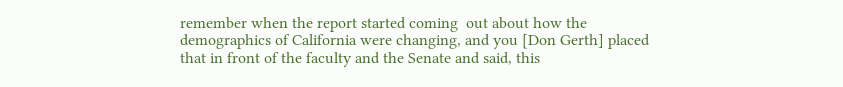remember when the report started coming  out about how the demographics of California were changing, and you [Don Gerth] placed that in front of the faculty and the Senate and said, this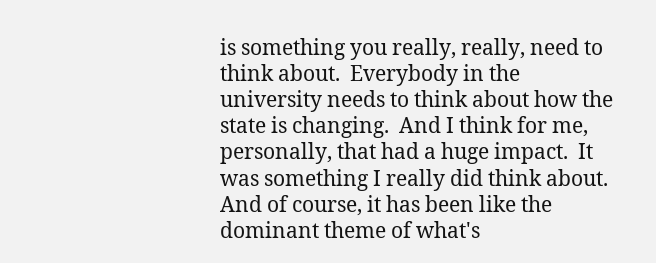is something you really, really, need to think about.  Everybody in the university needs to think about how the state is changing.  And I think for me, personally, that had a huge impact.  It was something I really did think about.  And of course, it has been like the dominant theme of what's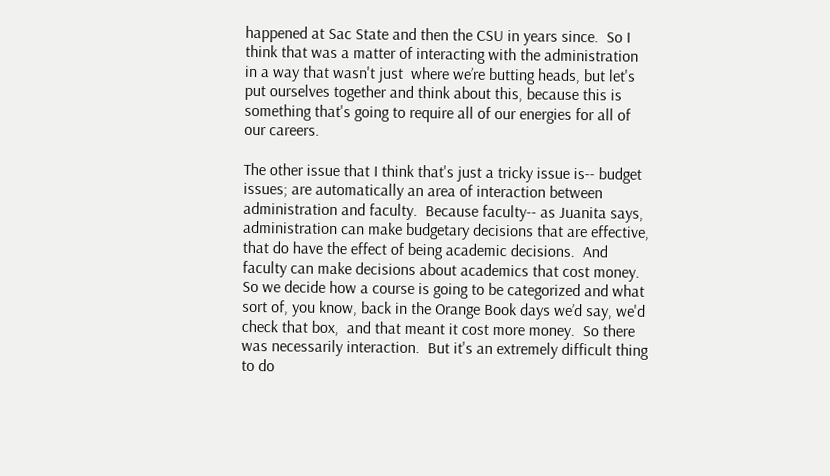happened at Sac State and then the CSU in years since.  So I think that was a matter of interacting with the administration in a way that wasn't just  where we’re butting heads, but let's put ourselves together and think about this, because this is something that's going to require all of our energies for all of our careers.

The other issue that I think that's just a tricky issue is-- budget issues; are automatically an area of interaction between administration and faculty.  Because faculty-- as Juanita says, administration can make budgetary decisions that are effective, that do have the effect of being academic decisions.  And faculty can make decisions about academics that cost money.  So we decide how a course is going to be categorized and what sort of, you know, back in the Orange Book days we’d say, we'd check that box,  and that meant it cost more money.  So there was necessarily interaction.  But it's an extremely difficult thing to do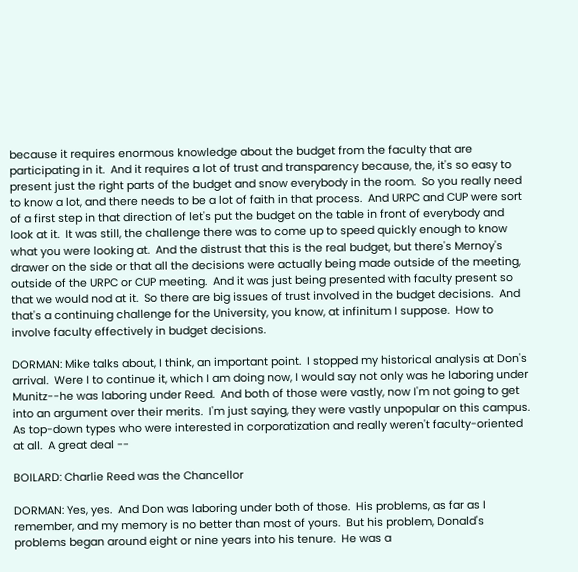because it requires enormous knowledge about the budget from the faculty that are participating in it.  And it requires a lot of trust and transparency because, the, it's so easy to present just the right parts of the budget and snow everybody in the room.  So you really need to know a lot, and there needs to be a lot of faith in that process.  And URPC and CUP were sort of a first step in that direction of let's put the budget on the table in front of everybody and look at it.  It was still, the challenge there was to come up to speed quickly enough to know what you were looking at.  And the distrust that this is the real budget, but there's Mernoy's drawer on the side or that all the decisions were actually being made outside of the meeting, outside of the URPC or CUP meeting.  And it was just being presented with faculty present so that we would nod at it.  So there are big issues of trust involved in the budget decisions.  And that's a continuing challenge for the University, you know, at infinitum I suppose.  How to involve faculty effectively in budget decisions.

DORMAN: Mike talks about, I think, an important point.  I stopped my historical analysis at Don's arrival.  Were I to continue it, which I am doing now, I would say not only was he laboring under Munitz--he was laboring under Reed.  And both of those were vastly, now I'm not going to get into an argument over their merits.  I'm just saying, they were vastly unpopular on this campus.  As top-down types who were interested in corporatization and really weren't faculty-oriented at all.  A great deal --

BOILARD: Charlie Reed was the Chancellor

DORMAN: Yes, yes.  And Don was laboring under both of those.  His problems, as far as I remember, and my memory is no better than most of yours.  But his problem, Donald's problems began around eight or nine years into his tenure.  He was a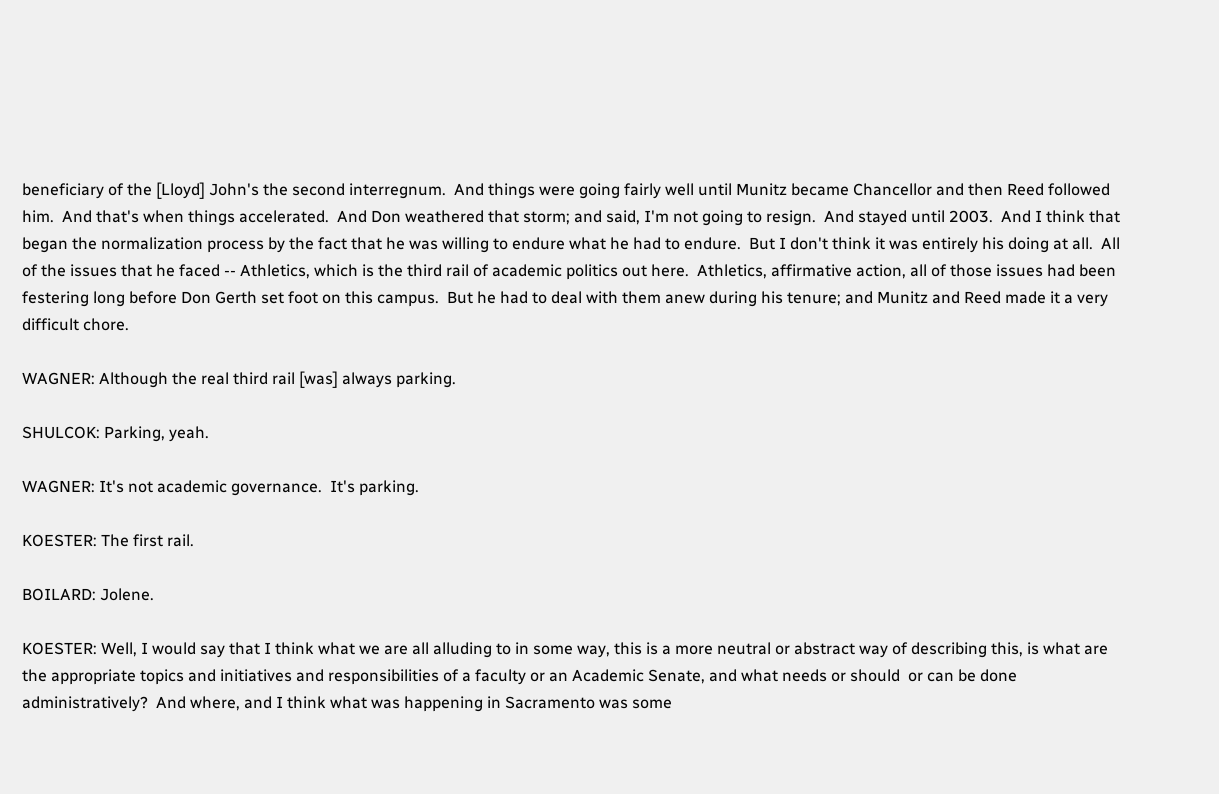beneficiary of the [Lloyd] John's the second interregnum.  And things were going fairly well until Munitz became Chancellor and then Reed followed him.  And that's when things accelerated.  And Don weathered that storm; and said, I'm not going to resign.  And stayed until 2003.  And I think that began the normalization process by the fact that he was willing to endure what he had to endure.  But I don't think it was entirely his doing at all.  All of the issues that he faced -- Athletics, which is the third rail of academic politics out here.  Athletics, affirmative action, all of those issues had been festering long before Don Gerth set foot on this campus.  But he had to deal with them anew during his tenure; and Munitz and Reed made it a very difficult chore.

WAGNER: Although the real third rail [was] always parking.

SHULCOK: Parking, yeah.

WAGNER: It's not academic governance.  It's parking.

KOESTER: The first rail.

BOILARD: Jolene.

KOESTER: Well, I would say that I think what we are all alluding to in some way, this is a more neutral or abstract way of describing this, is what are the appropriate topics and initiatives and responsibilities of a faculty or an Academic Senate, and what needs or should  or can be done administratively?  And where, and I think what was happening in Sacramento was some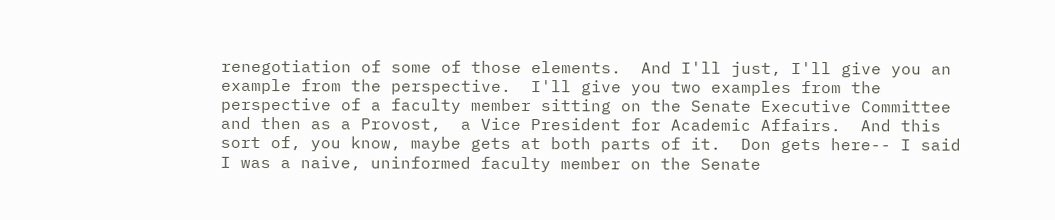renegotiation of some of those elements.  And I'll just, I'll give you an example from the perspective.  I'll give you two examples from the perspective of a faculty member sitting on the Senate Executive Committee  and then as a Provost,  a Vice President for Academic Affairs.  And this sort of, you know, maybe gets at both parts of it.  Don gets here-- I said I was a naive, uninformed faculty member on the Senate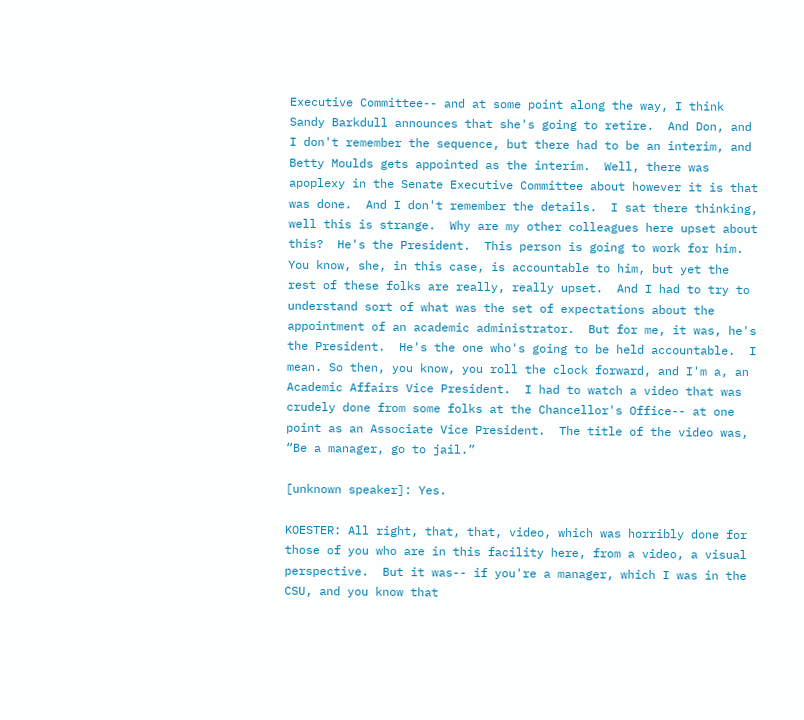Executive Committee-- and at some point along the way, I think Sandy Barkdull announces that she's going to retire.  And Don, and I don't remember the sequence, but there had to be an interim, and Betty Moulds gets appointed as the interim.  Well, there was apoplexy in the Senate Executive Committee about however it is that was done.  And I don't remember the details.  I sat there thinking, well this is strange.  Why are my other colleagues here upset about this?  He's the President.  This person is going to work for him.  You know, she, in this case, is accountable to him, but yet the rest of these folks are really, really upset.  And I had to try to understand sort of what was the set of expectations about the appointment of an academic administrator.  But for me, it was, he's the President.  He's the one who's going to be held accountable.  I mean. So then, you know, you roll the clock forward, and I'm a, an Academic Affairs Vice President.  I had to watch a video that was crudely done from some folks at the Chancellor's Office-- at one point as an Associate Vice President.  The title of the video was, “Be a manager, go to jail.”

[unknown speaker]: Yes.

KOESTER: All right, that, that, video, which was horribly done for those of you who are in this facility here, from a video, a visual perspective.  But it was-- if you're a manager, which I was in the CSU, and you know that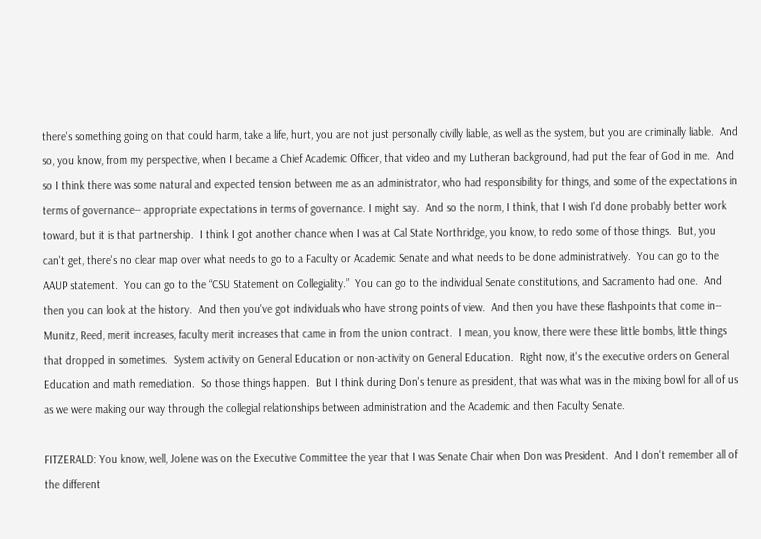there's something going on that could harm, take a life, hurt, you are not just personally civilly liable, as well as the system, but you are criminally liable.  And so, you know, from my perspective, when I became a Chief Academic Officer, that video and my Lutheran background, had put the fear of God in me.  And so I think there was some natural and expected tension between me as an administrator, who had responsibility for things, and some of the expectations in terms of governance-- appropriate expectations in terms of governance. I might say.  And so the norm, I think, that I wish I'd done probably better work toward, but it is that partnership.  I think I got another chance when I was at Cal State Northridge, you know, to redo some of those things.  But, you can't get, there's no clear map over what needs to go to a Faculty or Academic Senate and what needs to be done administratively.  You can go to the AAUP statement.  You can go to the “CSU Statement on Collegiality.”  You can go to the individual Senate constitutions, and Sacramento had one.  And then you can look at the history.  And then you've got individuals who have strong points of view.  And then you have these flashpoints that come in-- Munitz, Reed, merit increases, faculty merit increases that came in from the union contract.  I mean, you know, there were these little bombs, little things that dropped in sometimes.  System activity on General Education or non-activity on General Education.  Right now, it's the executive orders on General Education and math remediation.  So those things happen.  But I think during Don's tenure as president, that was what was in the mixing bowl for all of us as we were making our way through the collegial relationships between administration and the Academic and then Faculty Senate.

FITZERALD: You know, well, Jolene was on the Executive Committee the year that I was Senate Chair when Don was President.  And I don't remember all of the different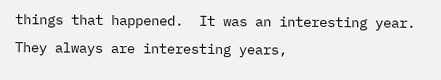things that happened.  It was an interesting year.  They always are interesting years,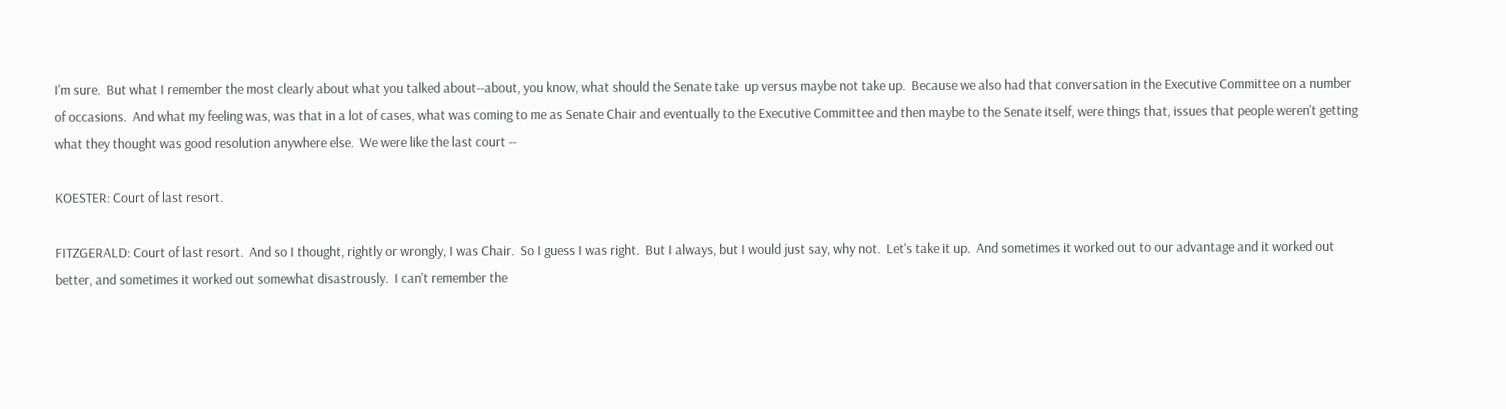I'm sure.  But what I remember the most clearly about what you talked about--about, you know, what should the Senate take  up versus maybe not take up.  Because we also had that conversation in the Executive Committee on a number of occasions.  And what my feeling was, was that in a lot of cases, what was coming to me as Senate Chair and eventually to the Executive Committee and then maybe to the Senate itself, were things that, issues that people weren't getting what they thought was good resolution anywhere else.  We were like the last court --

KOESTER: Court of last resort.

FITZGERALD: Court of last resort.  And so I thought, rightly or wrongly, I was Chair.  So I guess I was right.  But I always, but I would just say, why not.  Let's take it up.  And sometimes it worked out to our advantage and it worked out better, and sometimes it worked out somewhat disastrously.  I can't remember the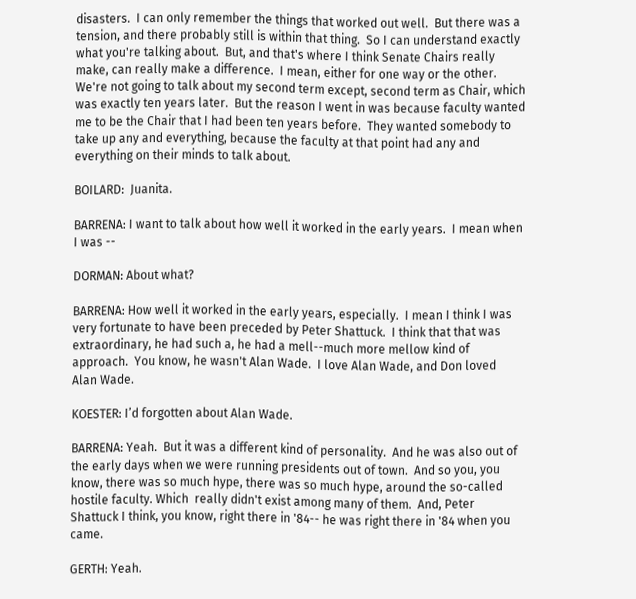disasters.  I can only remember the things that worked out well.  But there was a tension, and there probably still is within that thing.  So I can understand exactly what you're talking about.  But, and that's where I think Senate Chairs really make, can really make a difference.  I mean, either for one way or the other.  We're not going to talk about my second term except, second term as Chair, which was exactly ten years later.  But the reason I went in was because faculty wanted me to be the Chair that I had been ten years before.  They wanted somebody to take up any and everything, because the faculty at that point had any and everything on their minds to talk about.

BOILARD:  Juanita.

BARRENA: I want to talk about how well it worked in the early years.  I mean when I was --

DORMAN: About what?

BARRENA: How well it worked in the early years, especially.  I mean I think I was very fortunate to have been preceded by Peter Shattuck.  I think that that was extraordinary, he had such a, he had a mell--much more mellow kind of approach.  You know, he wasn't Alan Wade.  I love Alan Wade, and Don loved Alan Wade.

KOESTER: I’d forgotten about Alan Wade.

BARRENA: Yeah.  But it was a different kind of personality.  And he was also out of the early days when we were running presidents out of town.  And so you, you know, there was so much hype, there was so much hype, around the so-called hostile faculty. Which  really didn't exist among many of them.  And, Peter Shattuck I think, you know, right there in '84-- he was right there in '84 when you came.

GERTH: Yeah.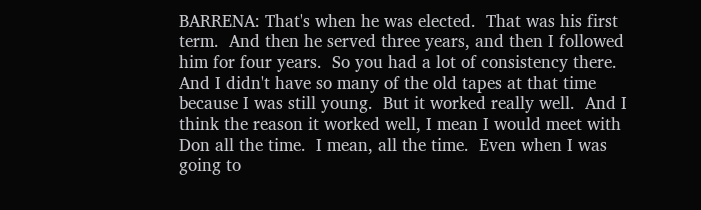BARRENA: That's when he was elected.  That was his first term.  And then he served three years, and then I followed him for four years.  So you had a lot of consistency there.  And I didn't have so many of the old tapes at that time because I was still young.  But it worked really well.  And I think the reason it worked well, I mean I would meet with Don all the time.  I mean, all the time.  Even when I was going to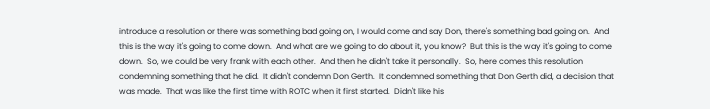introduce a resolution or there was something bad going on, I would come and say Don, there's something bad going on.  And this is the way it's going to come down.  And what are we going to do about it, you know?  But this is the way it's going to come down.  So, we could be very frank with each other.  And then he didn't take it personally.  So, here comes this resolution condemning something that he did.  It didn't condemn Don Gerth.  It condemned something that Don Gerth did, a decision that was made.  That was like the first time with ROTC when it first started.  Didn't like his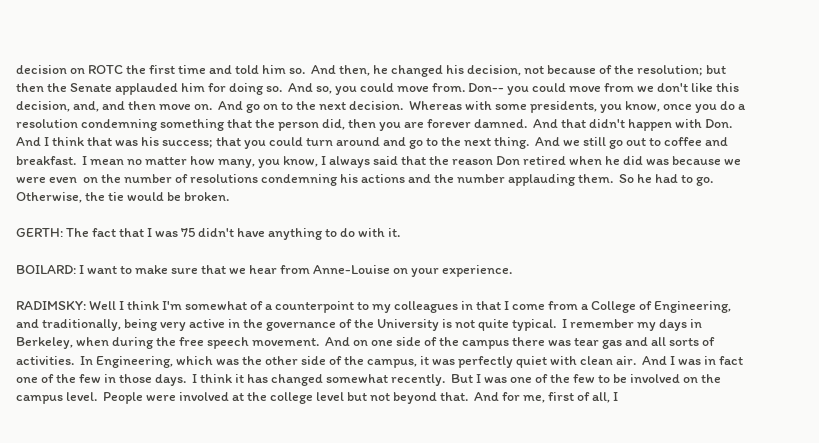decision on ROTC the first time and told him so.  And then, he changed his decision, not because of the resolution; but then the Senate applauded him for doing so.  And so, you could move from. Don-- you could move from we don't like this decision, and, and then move on.  And go on to the next decision.  Whereas with some presidents, you know, once you do a resolution condemning something that the person did, then you are forever damned.  And that didn't happen with Don.  And I think that was his success; that you could turn around and go to the next thing.  And we still go out to coffee and breakfast.  I mean no matter how many, you know, I always said that the reason Don retired when he did was because we were even  on the number of resolutions condemning his actions and the number applauding them.  So he had to go.  Otherwise, the tie would be broken.

GERTH: The fact that I was 75 didn't have anything to do with it.

BOILARD: I want to make sure that we hear from Anne-Louise on your experience.

RADIMSKY: Well I think I'm somewhat of a counterpoint to my colleagues in that I come from a College of Engineering, and traditionally, being very active in the governance of the University is not quite typical.  I remember my days in Berkeley, when during the free speech movement.  And on one side of the campus there was tear gas and all sorts of activities.  In Engineering, which was the other side of the campus, it was perfectly quiet with clean air.  And I was in fact one of the few in those days.  I think it has changed somewhat recently.  But I was one of the few to be involved on the campus level.  People were involved at the college level but not beyond that.  And for me, first of all, I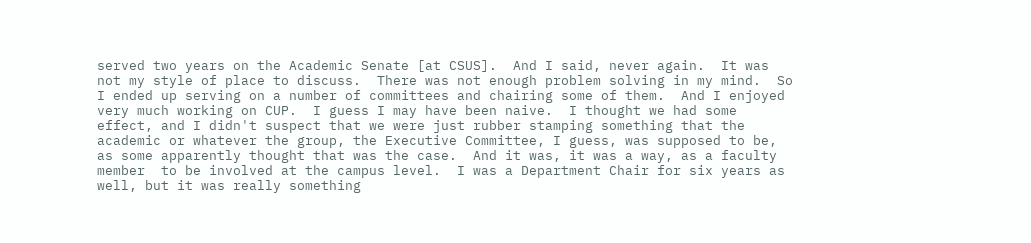served two years on the Academic Senate [at CSUS].  And I said, never again.  It was not my style of place to discuss.  There was not enough problem solving in my mind.  So I ended up serving on a number of committees and chairing some of them.  And I enjoyed very much working on CUP.  I guess I may have been naive.  I thought we had some effect, and I didn't suspect that we were just rubber stamping something that the academic or whatever the group, the Executive Committee, I guess, was supposed to be, as some apparently thought that was the case.  And it was, it was a way, as a faculty member  to be involved at the campus level.  I was a Department Chair for six years as well, but it was really something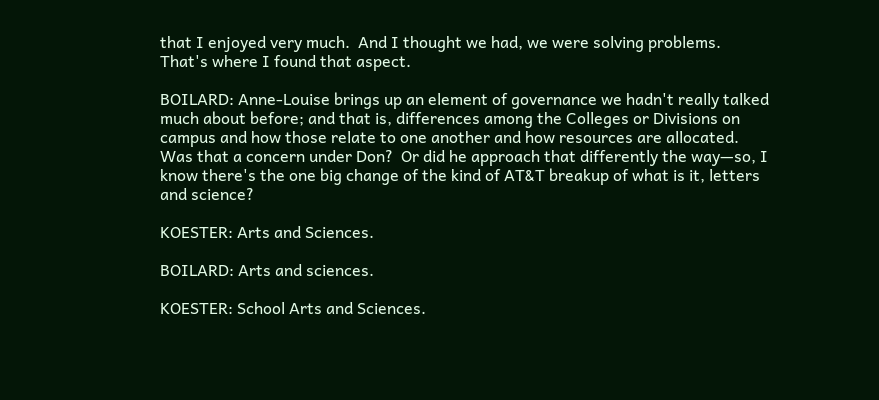that I enjoyed very much.  And I thought we had, we were solving problems.  That's where I found that aspect.

BOILARD: Anne-Louise brings up an element of governance we hadn't really talked much about before; and that is, differences among the Colleges or Divisions on campus and how those relate to one another and how resources are allocated.  Was that a concern under Don?  Or did he approach that differently the way—so, I know there's the one big change of the kind of AT&T breakup of what is it, letters and science?

KOESTER: Arts and Sciences.

BOILARD: Arts and sciences.

KOESTER: School Arts and Sciences.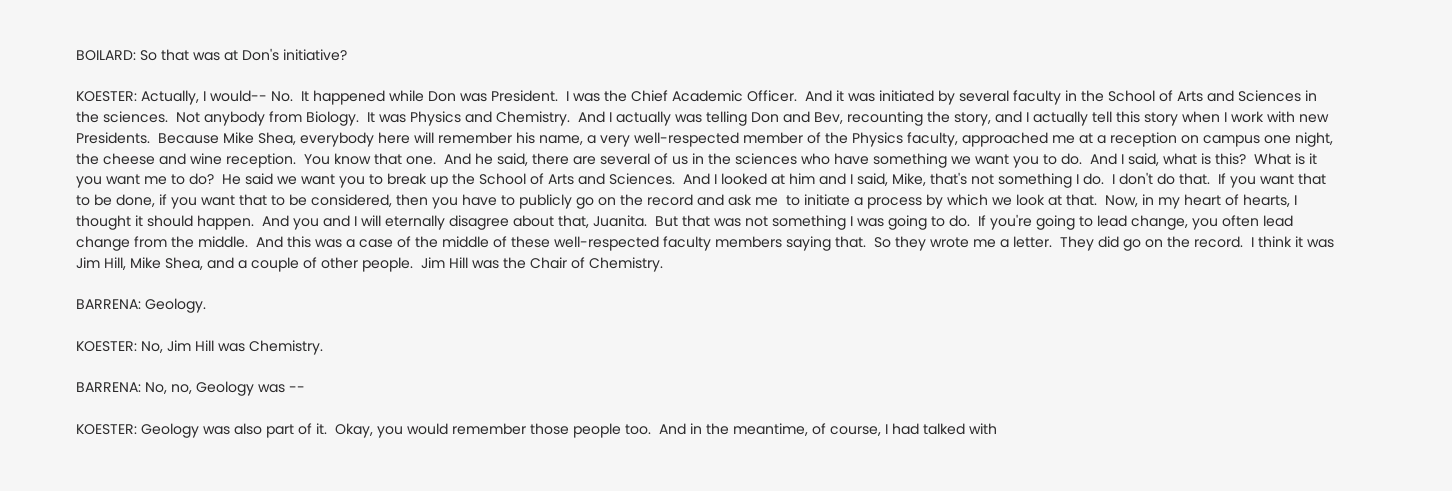BOILARD: So that was at Don's initiative?

KOESTER: Actually, I would-- No.  It happened while Don was President.  I was the Chief Academic Officer.  And it was initiated by several faculty in the School of Arts and Sciences in the sciences.  Not anybody from Biology.  It was Physics and Chemistry.  And I actually was telling Don and Bev, recounting the story, and I actually tell this story when I work with new Presidents.  Because Mike Shea, everybody here will remember his name, a very well-respected member of the Physics faculty, approached me at a reception on campus one night,  the cheese and wine reception.  You know that one.  And he said, there are several of us in the sciences who have something we want you to do.  And I said, what is this?  What is it you want me to do?  He said we want you to break up the School of Arts and Sciences.  And I looked at him and I said, Mike, that's not something I do.  I don't do that.  If you want that to be done, if you want that to be considered, then you have to publicly go on the record and ask me  to initiate a process by which we look at that.  Now, in my heart of hearts, I thought it should happen.  And you and I will eternally disagree about that, Juanita.  But that was not something I was going to do.  If you're going to lead change, you often lead change from the middle.  And this was a case of the middle of these well-respected faculty members saying that.  So they wrote me a letter.  They did go on the record.  I think it was Jim Hill, Mike Shea, and a couple of other people.  Jim Hill was the Chair of Chemistry.

BARRENA: Geology.

KOESTER: No, Jim Hill was Chemistry.

BARRENA: No, no, Geology was --

KOESTER: Geology was also part of it.  Okay, you would remember those people too.  And in the meantime, of course, I had talked with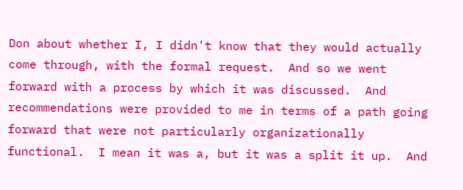Don about whether I, I didn't know that they would actually come through, with the formal request.  And so we went forward with a process by which it was discussed.  And recommendations were provided to me in terms of a path going forward that were not particularly organizationally functional.  I mean it was a, but it was a split it up.  And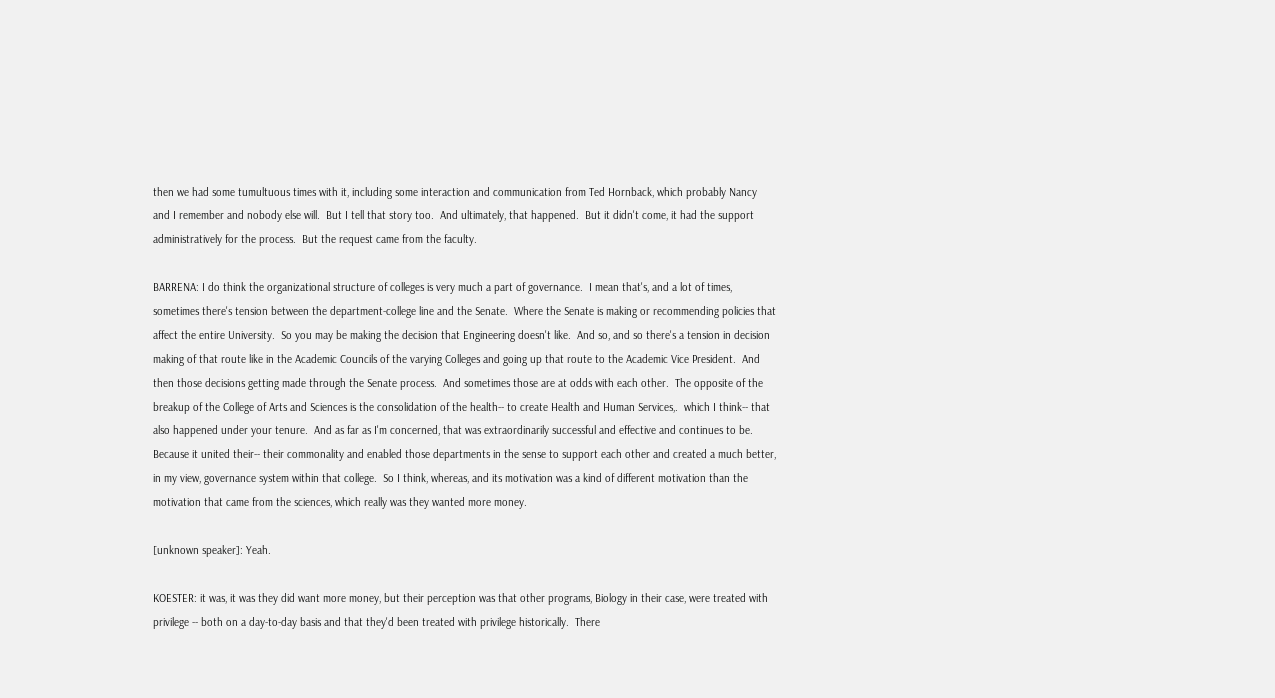then we had some tumultuous times with it, including some interaction and communication from Ted Hornback, which probably Nancy and I remember and nobody else will.  But I tell that story too.  And ultimately, that happened.  But it didn't come, it had the support administratively for the process.  But the request came from the faculty.

BARRENA: I do think the organizational structure of colleges is very much a part of governance.  I mean that's, and a lot of times, sometimes there's tension between the department-college line and the Senate.  Where the Senate is making or recommending policies that affect the entire University.  So you may be making the decision that Engineering doesn't like.  And so, and so there's a tension in decision making of that route like in the Academic Councils of the varying Colleges and going up that route to the Academic Vice President.  And then those decisions getting made through the Senate process.  And sometimes those are at odds with each other.  The opposite of the breakup of the College of Arts and Sciences is the consolidation of the health-- to create Health and Human Services,.  which I think-- that also happened under your tenure.  And as far as I'm concerned, that was extraordinarily successful and effective and continues to be.  Because it united their-- their commonality and enabled those departments in the sense to support each other and created a much better, in my view, governance system within that college.  So I think, whereas, and its motivation was a kind of different motivation than the motivation that came from the sciences, which really was they wanted more money.

[unknown speaker]: Yeah.

KOESTER: it was, it was they did want more money, but their perception was that other programs, Biology in their case, were treated with privilege -- both on a day-to-day basis and that they'd been treated with privilege historically.  There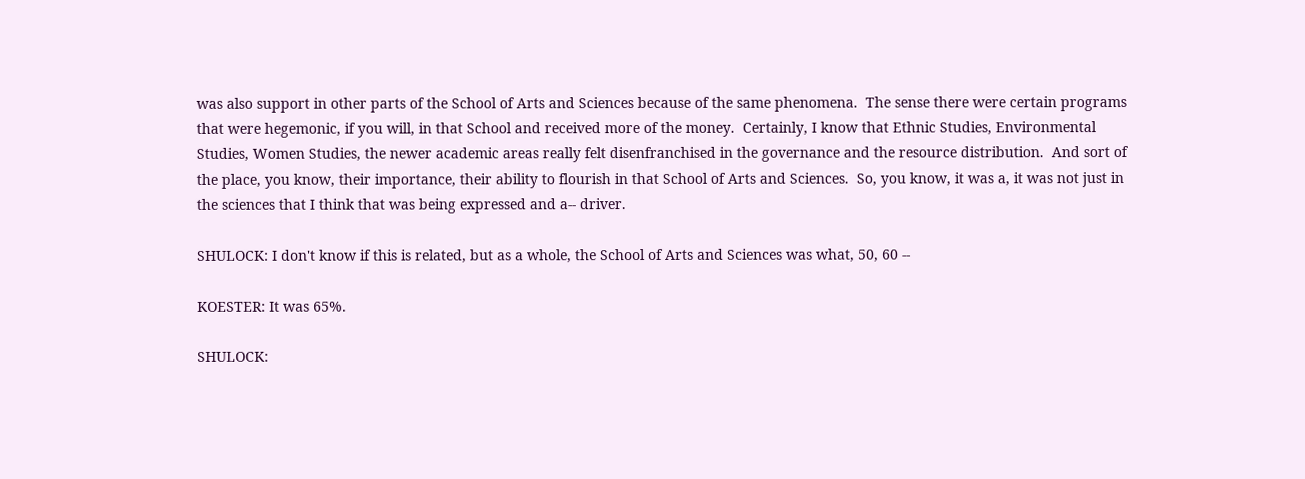was also support in other parts of the School of Arts and Sciences because of the same phenomena.  The sense there were certain programs that were hegemonic, if you will, in that School and received more of the money.  Certainly, I know that Ethnic Studies, Environmental Studies, Women Studies, the newer academic areas really felt disenfranchised in the governance and the resource distribution.  And sort of the place, you know, their importance, their ability to flourish in that School of Arts and Sciences.  So, you know, it was a, it was not just in the sciences that I think that was being expressed and a-- driver.

SHULOCK: I don't know if this is related, but as a whole, the School of Arts and Sciences was what, 50, 60 --

KOESTER: It was 65%.

SHULOCK: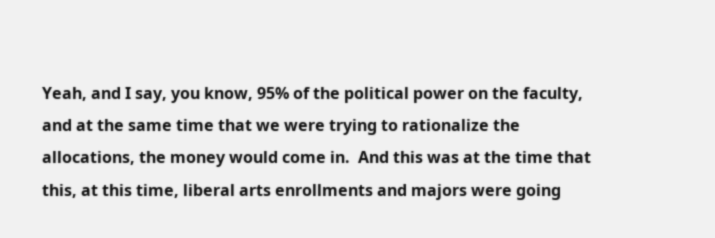Yeah, and I say, you know, 95% of the political power on the faculty, and at the same time that we were trying to rationalize the allocations, the money would come in.  And this was at the time that this, at this time, liberal arts enrollments and majors were going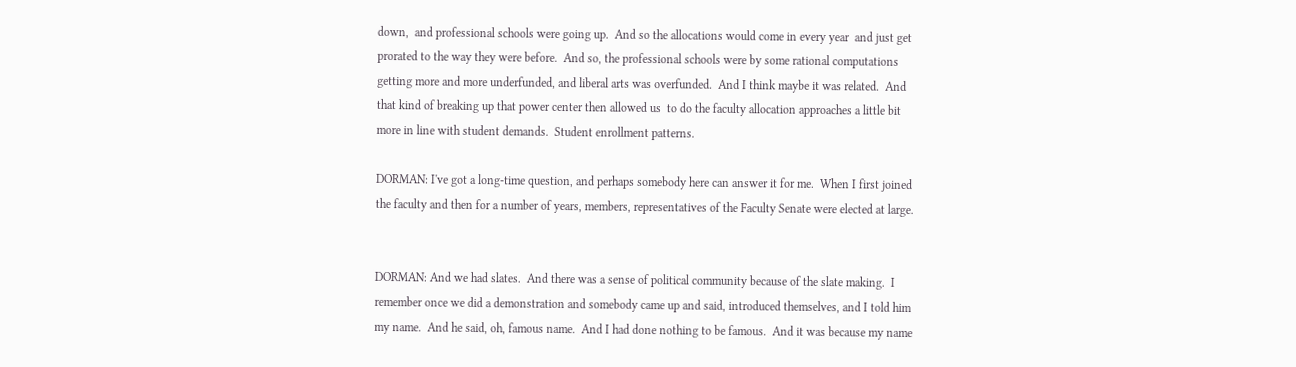down,  and professional schools were going up.  And so the allocations would come in every year  and just get prorated to the way they were before.  And so, the professional schools were by some rational computations getting more and more underfunded, and liberal arts was overfunded.  And I think maybe it was related.  And that kind of breaking up that power center then allowed us  to do the faculty allocation approaches a little bit more in line with student demands.  Student enrollment patterns.

DORMAN: I've got a long-time question, and perhaps somebody here can answer it for me.  When I first joined the faculty and then for a number of years, members, representatives of the Faculty Senate were elected at large.


DORMAN: And we had slates.  And there was a sense of political community because of the slate making.  I remember once we did a demonstration and somebody came up and said, introduced themselves, and I told him my name.  And he said, oh, famous name.  And I had done nothing to be famous.  And it was because my name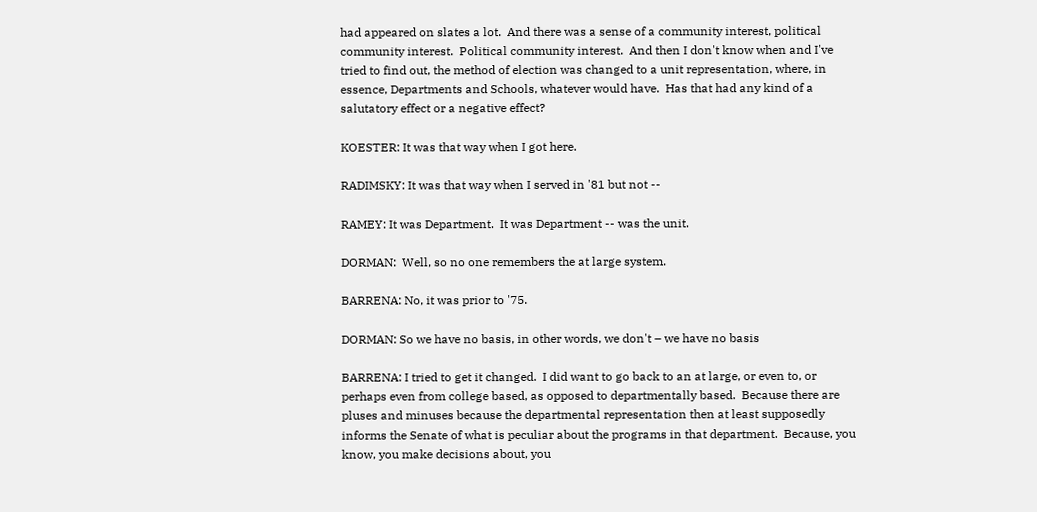had appeared on slates a lot.  And there was a sense of a community interest, political community interest.  Political community interest.  And then I don't know when and I've tried to find out, the method of election was changed to a unit representation, where, in essence, Departments and Schools, whatever would have.  Has that had any kind of a salutatory effect or a negative effect?

KOESTER: It was that way when I got here.

RADIMSKY: It was that way when I served in '81 but not --

RAMEY: It was Department.  It was Department -- was the unit.

DORMAN:  Well, so no one remembers the at large system.

BARRENA: No, it was prior to '75.

DORMAN: So we have no basis, in other words, we don't – we have no basis

BARRENA: I tried to get it changed.  I did want to go back to an at large, or even to, or perhaps even from college based, as opposed to departmentally based.  Because there are pluses and minuses because the departmental representation then at least supposedly informs the Senate of what is peculiar about the programs in that department.  Because, you know, you make decisions about, you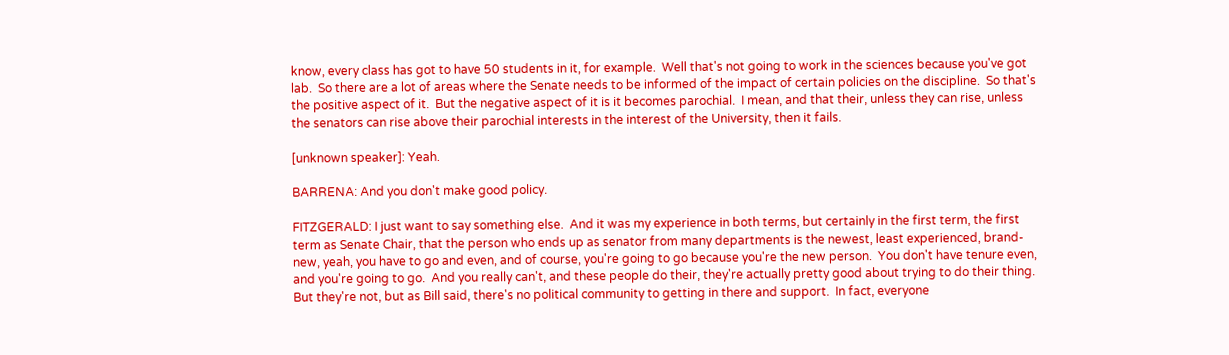know, every class has got to have 50 students in it, for example.  Well that's not going to work in the sciences because you've got lab.  So there are a lot of areas where the Senate needs to be informed of the impact of certain policies on the discipline.  So that's the positive aspect of it.  But the negative aspect of it is it becomes parochial.  I mean, and that their, unless they can rise, unless the senators can rise above their parochial interests in the interest of the University, then it fails.

[unknown speaker]: Yeah.

BARRENA: And you don't make good policy.

FITZGERALD: I just want to say something else.  And it was my experience in both terms, but certainly in the first term, the first term as Senate Chair, that the person who ends up as senator from many departments is the newest, least experienced, brand-new, yeah, you have to go and even, and of course, you're going to go because you're the new person.  You don't have tenure even, and you're going to go.  And you really can't, and these people do their, they're actually pretty good about trying to do their thing.  But they're not, but as Bill said, there's no political community to getting in there and support.  In fact, everyone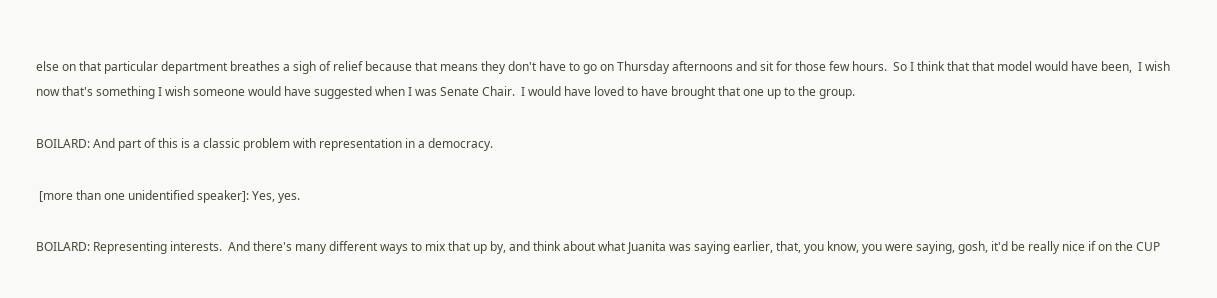else on that particular department breathes a sigh of relief because that means they don't have to go on Thursday afternoons and sit for those few hours.  So I think that that model would have been,  I wish now that's something I wish someone would have suggested when I was Senate Chair.  I would have loved to have brought that one up to the group.

BOILARD: And part of this is a classic problem with representation in a democracy.

 [more than one unidentified speaker]: Yes, yes.

BOILARD: Representing interests.  And there's many different ways to mix that up by, and think about what Juanita was saying earlier, that, you know, you were saying, gosh, it'd be really nice if on the CUP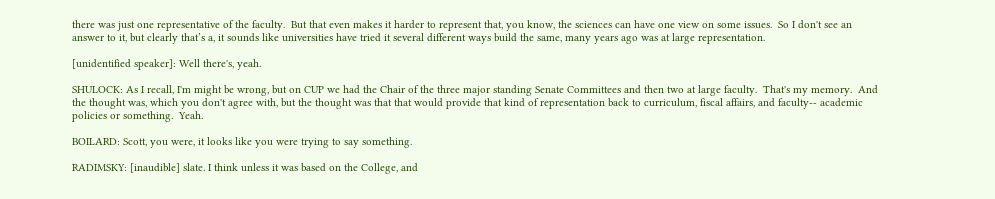there was just one representative of the faculty.  But that even makes it harder to represent that, you know, the sciences can have one view on some issues.  So I don't see an answer to it, but clearly that’s a, it sounds like universities have tried it several different ways build the same, many years ago was at large representation.

[unidentified speaker]: Well there's, yeah.

SHULOCK: As I recall, I'm might be wrong, but on CUP we had the Chair of the three major standing Senate Committees and then two at large faculty.  That's my memory.  And the thought was, which you don't agree with, but the thought was that that would provide that kind of representation back to curriculum, fiscal affairs, and faculty-- academic policies or something.  Yeah.

BOILARD: Scott, you were, it looks like you were trying to say something.

RADIMSKY: [inaudible] slate. I think unless it was based on the College, and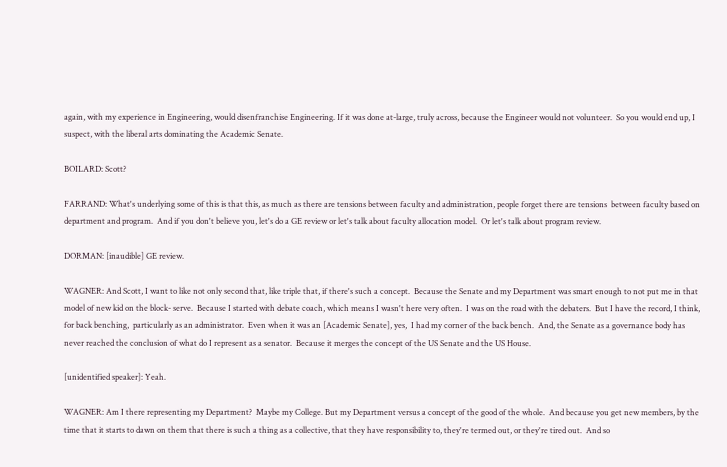again, with my experience in Engineering, would disenfranchise Engineering. If it was done at-large, truly across, because the Engineer would not volunteer.  So you would end up, I suspect, with the liberal arts dominating the Academic Senate.

BOILARD: Scott?

FARRAND: What's underlying some of this is that this, as much as there are tensions between faculty and administration, people forget there are tensions  between faculty based on department and program.  And if you don't believe you, let's do a GE review or let's talk about faculty allocation model.  Or let's talk about program review.

DORMAN: [inaudible] GE review.

WAGNER: And Scott, I want to like not only second that, like triple that, if there's such a concept.  Because the Senate and my Department was smart enough to not put me in that model of new kid on the block- serve.  Because I started with debate coach, which means I wasn't here very often.  I was on the road with the debaters.  But I have the record, I think, for back benching,  particularly as an administrator.  Even when it was an [Academic Senate], yes,  I had my corner of the back bench.  And, the Senate as a governance body has never reached the conclusion of what do I represent as a senator.  Because it merges the concept of the US Senate and the US House.

[unidentified speaker]: Yeah.

WAGNER: Am I there representing my Department?  Maybe my College. But my Department versus a concept of the good of the whole.  And because you get new members, by the time that it starts to dawn on them that there is such a thing as a collective, that they have responsibility to, they're termed out, or they're tired out.  And so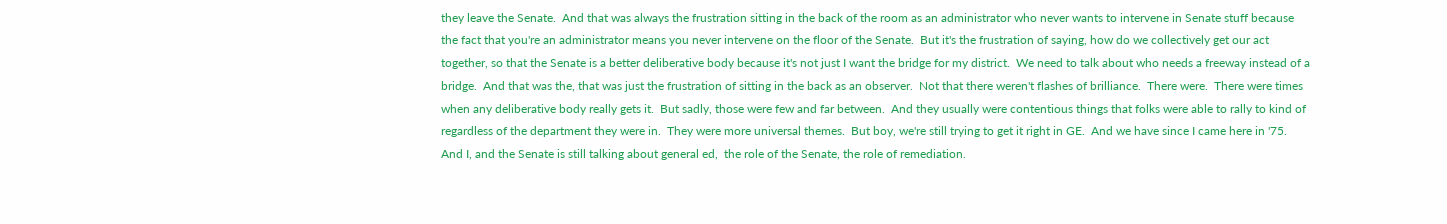they leave the Senate.  And that was always the frustration sitting in the back of the room as an administrator who never wants to intervene in Senate stuff because the fact that you're an administrator means you never intervene on the floor of the Senate.  But it's the frustration of saying, how do we collectively get our act together, so that the Senate is a better deliberative body because it's not just I want the bridge for my district.  We need to talk about who needs a freeway instead of a bridge.  And that was the, that was just the frustration of sitting in the back as an observer.  Not that there weren't flashes of brilliance.  There were.  There were times when any deliberative body really gets it.  But sadly, those were few and far between.  And they usually were contentious things that folks were able to rally to kind of regardless of the department they were in.  They were more universal themes.  But boy, we're still trying to get it right in GE.  And we have since I came here in '75.  And I, and the Senate is still talking about general ed,  the role of the Senate, the role of remediation.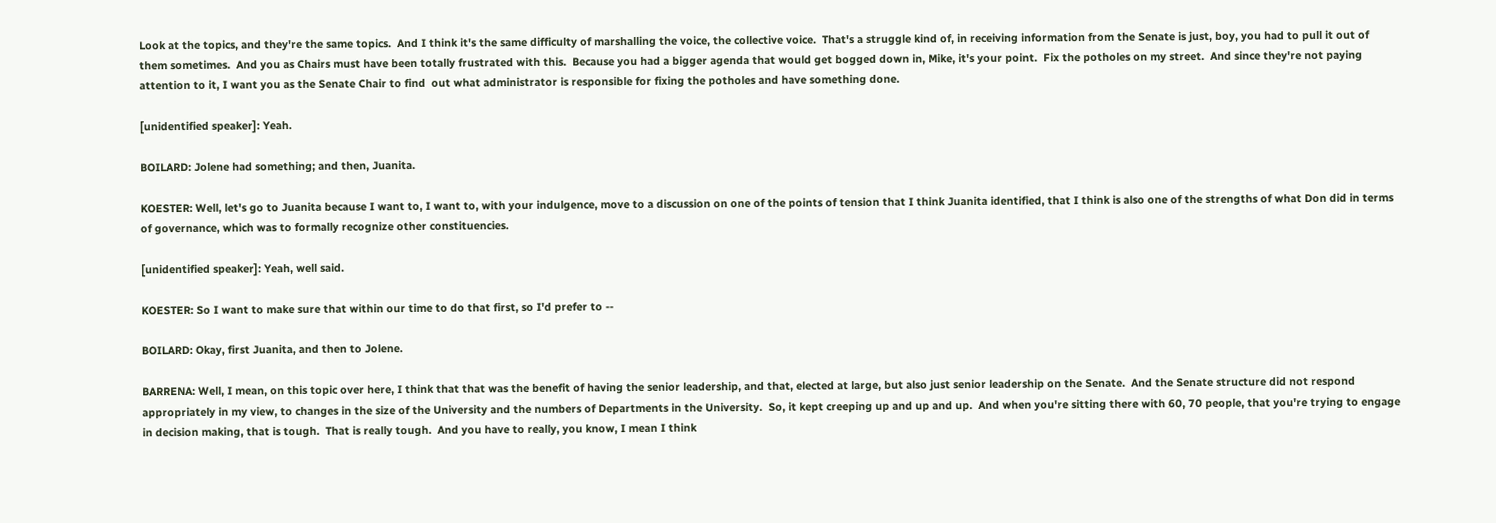Look at the topics, and they're the same topics.  And I think it's the same difficulty of marshalling the voice, the collective voice.  That's a struggle kind of, in receiving information from the Senate is just, boy, you had to pull it out of them sometimes.  And you as Chairs must have been totally frustrated with this.  Because you had a bigger agenda that would get bogged down in, Mike, it's your point.  Fix the potholes on my street.  And since they're not paying attention to it, I want you as the Senate Chair to find  out what administrator is responsible for fixing the potholes and have something done.

[unidentified speaker]: Yeah.

BOILARD: Jolene had something; and then, Juanita.

KOESTER: Well, let's go to Juanita because I want to, I want to, with your indulgence, move to a discussion on one of the points of tension that I think Juanita identified, that I think is also one of the strengths of what Don did in terms of governance, which was to formally recognize other constituencies.

[unidentified speaker]: Yeah, well said.

KOESTER: So I want to make sure that within our time to do that first, so I'd prefer to --

BOILARD: Okay, first Juanita, and then to Jolene.

BARRENA: Well, I mean, on this topic over here, I think that that was the benefit of having the senior leadership, and that, elected at large, but also just senior leadership on the Senate.  And the Senate structure did not respond appropriately in my view, to changes in the size of the University and the numbers of Departments in the University.  So, it kept creeping up and up and up.  And when you're sitting there with 60, 70 people, that you're trying to engage in decision making, that is tough.  That is really tough.  And you have to really, you know, I mean I think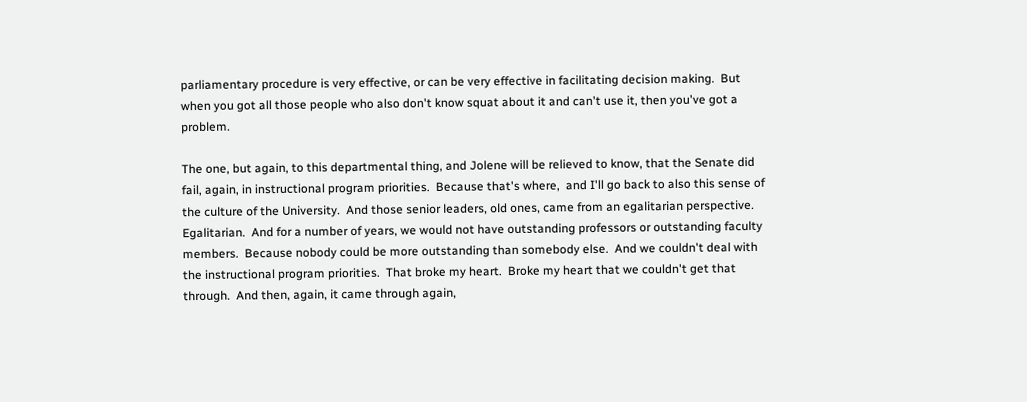parliamentary procedure is very effective, or can be very effective in facilitating decision making.  But when you got all those people who also don't know squat about it and can't use it, then you've got a problem.

The one, but again, to this departmental thing, and Jolene will be relieved to know, that the Senate did fail, again, in instructional program priorities.  Because that's where,  and I'll go back to also this sense of the culture of the University.  And those senior leaders, old ones, came from an egalitarian perspective. Egalitarian.  And for a number of years, we would not have outstanding professors or outstanding faculty members.  Because nobody could be more outstanding than somebody else.  And we couldn't deal with the instructional program priorities.  That broke my heart.  Broke my heart that we couldn't get that through.  And then, again, it came through again,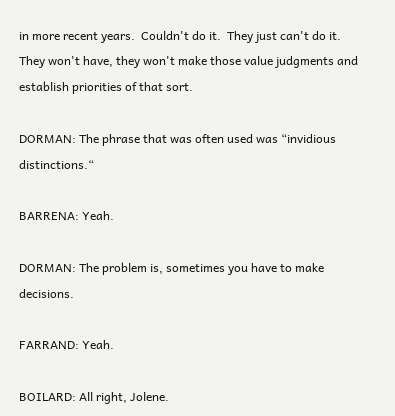in more recent years.  Couldn't do it.  They just can't do it.  They won't have, they won't make those value judgments and establish priorities of that sort.

DORMAN: The phrase that was often used was “invidious distinctions.“

BARRENA: Yeah.

DORMAN: The problem is, sometimes you have to make decisions.

FARRAND: Yeah.

BOILARD: All right, Jolene.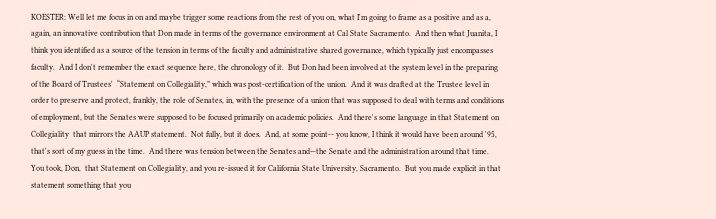KOESTER: Well let me focus in on and maybe trigger some reactions from the rest of you on, what I'm going to frame as a positive and as a, again, an innovative contribution that Don made in terms of the governance environment at Cal State Sacramento.  And then what Juanita, I think you identified as a source of the tension in terms of the faculty and administrative shared governance, which typically just encompasses faculty.  And I don't remember the exact sequence here, the chronology of it.  But Don had been involved at the system level in the preparing of the Board of Trustees'  “Statement on Collegiality,” which was post-certification of the union.  And it was drafted at the Trustee level in order to preserve and protect, frankly, the role of Senates, in, with the presence of a union that was supposed to deal with terms and conditions of employment, but the Senates were supposed to be focused primarily on academic policies.  And there's some language in that Statement on Collegiality  that mirrors the AAUP statement.  Not fully, but it does.  And, at some point-- you know, I think it would have been around '95, that's sort of my guess in the time.  And there was tension between the Senates and—the Senate and the administration around that time.  You took, Don,  that Statement on Collegiality, and you re-issued it for California State University, Sacramento.  But you made explicit in that statement something that you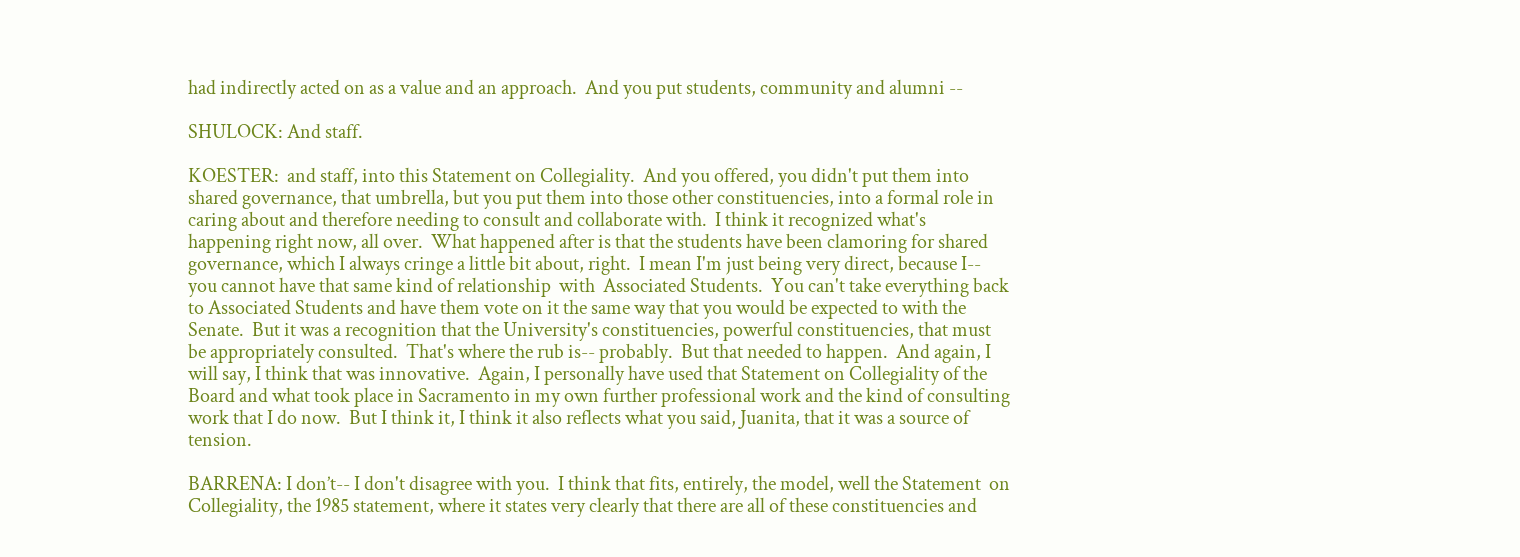had indirectly acted on as a value and an approach.  And you put students, community and alumni --

SHULOCK: And staff.

KOESTER:  and staff, into this Statement on Collegiality.  And you offered, you didn't put them into shared governance, that umbrella, but you put them into those other constituencies, into a formal role in caring about and therefore needing to consult and collaborate with.  I think it recognized what's happening right now, all over.  What happened after is that the students have been clamoring for shared governance, which I always cringe a little bit about, right.  I mean I'm just being very direct, because I-- you cannot have that same kind of relationship  with  Associated Students.  You can't take everything back to Associated Students and have them vote on it the same way that you would be expected to with the Senate.  But it was a recognition that the University's constituencies, powerful constituencies, that must be appropriately consulted.  That's where the rub is-- probably.  But that needed to happen.  And again, I will say, I think that was innovative.  Again, I personally have used that Statement on Collegiality of the Board and what took place in Sacramento in my own further professional work and the kind of consulting work that I do now.  But I think it, I think it also reflects what you said, Juanita, that it was a source of tension.

BARRENA: I don’t-- I don't disagree with you.  I think that fits, entirely, the model, well the Statement  on Collegiality, the 1985 statement, where it states very clearly that there are all of these constituencies and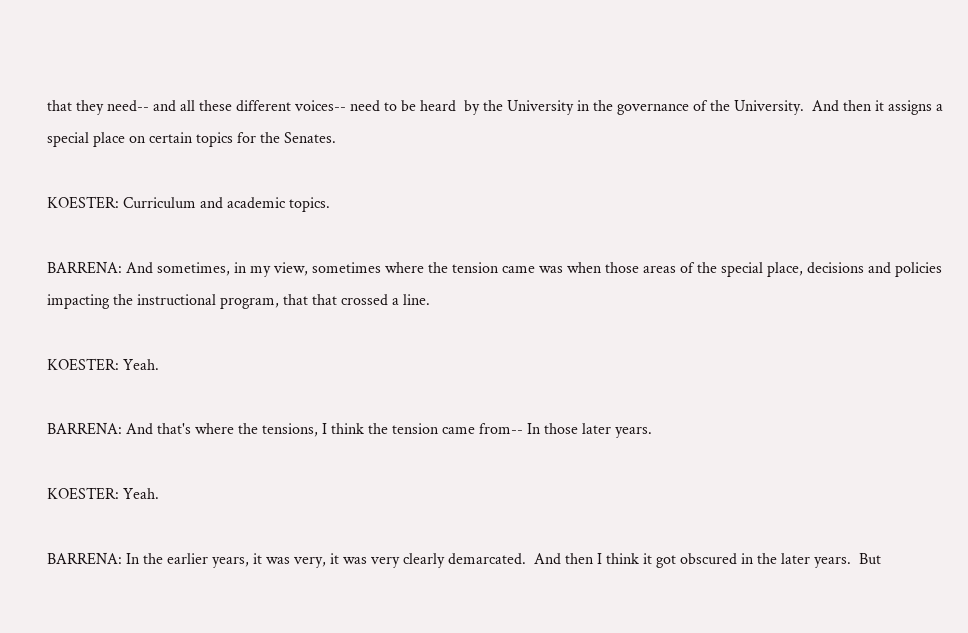that they need-- and all these different voices-- need to be heard  by the University in the governance of the University.  And then it assigns a special place on certain topics for the Senates.

KOESTER: Curriculum and academic topics.

BARRENA: And sometimes, in my view, sometimes where the tension came was when those areas of the special place, decisions and policies impacting the instructional program, that that crossed a line.

KOESTER: Yeah.

BARRENA: And that's where the tensions, I think the tension came from-- In those later years.

KOESTER: Yeah.

BARRENA: In the earlier years, it was very, it was very clearly demarcated.  And then I think it got obscured in the later years.  But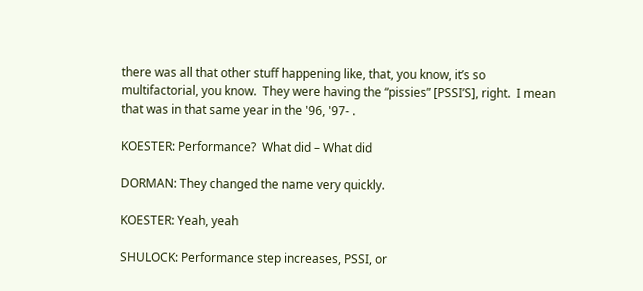there was all that other stuff happening like, that, you know, it’s so multifactorial, you know.  They were having the “pissies” [PSSI’S], right.  I mean that was in that same year in the '96, '97- .

KOESTER: Performance?  What did – What did

DORMAN: They changed the name very quickly.

KOESTER: Yeah, yeah

SHULOCK: Performance step increases, PSSI, or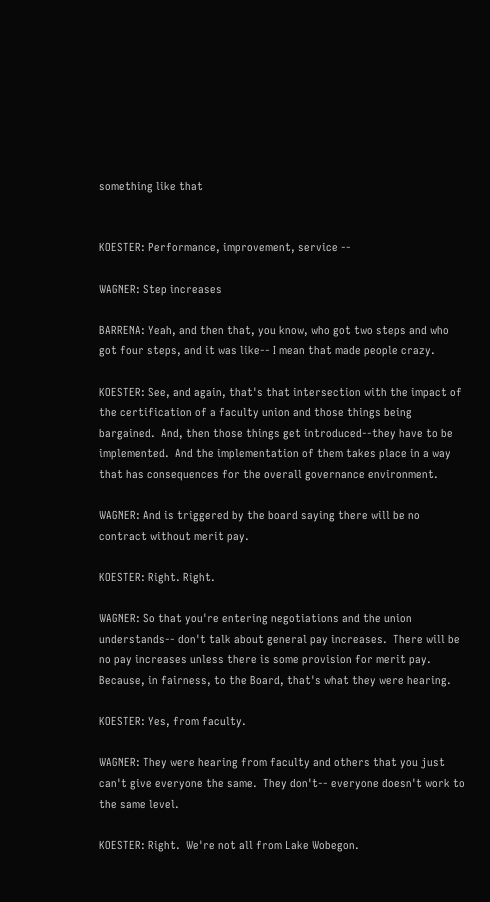something like that


KOESTER: Performance, improvement, service --

WAGNER: Step increases

BARRENA: Yeah, and then that, you know, who got two steps and who got four steps, and it was like-- I mean that made people crazy.

KOESTER: See, and again, that's that intersection with the impact of the certification of a faculty union and those things being bargained.  And, then those things get introduced--they have to be implemented.  And the implementation of them takes place in a way that has consequences for the overall governance environment.

WAGNER: And is triggered by the board saying there will be no contract without merit pay.

KOESTER: Right. Right.

WAGNER: So that you're entering negotiations and the union understands-- don't talk about general pay increases.  There will be no pay increases unless there is some provision for merit pay.  Because, in fairness, to the Board, that's what they were hearing.

KOESTER: Yes, from faculty.

WAGNER: They were hearing from faculty and others that you just can't give everyone the same.  They don't-- everyone doesn't work to the same level.

KOESTER: Right.  We're not all from Lake Wobegon.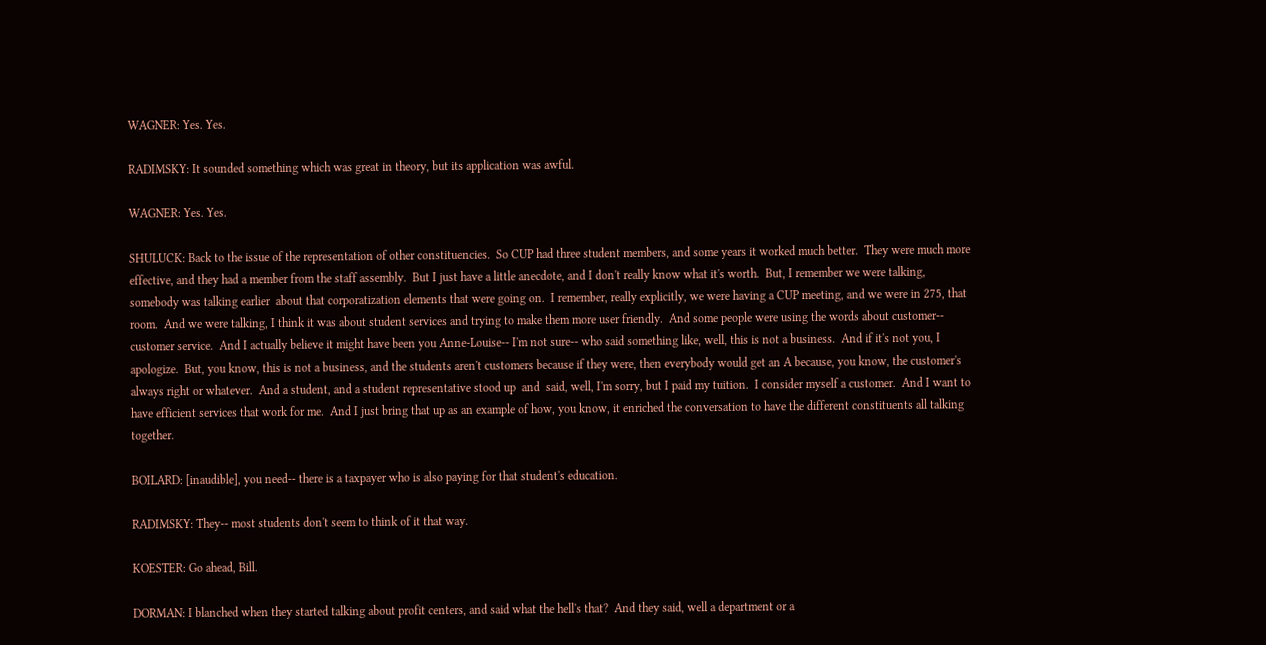WAGNER: Yes. Yes.

RADIMSKY: It sounded something which was great in theory, but its application was awful.

WAGNER: Yes. Yes.

SHULUCK: Back to the issue of the representation of other constituencies.  So CUP had three student members, and some years it worked much better.  They were much more effective, and they had a member from the staff assembly.  But I just have a little anecdote, and I don't really know what it's worth.  But, I remember we were talking, somebody was talking earlier  about that corporatization elements that were going on.  I remember, really explicitly, we were having a CUP meeting, and we were in 275, that room.  And we were talking, I think it was about student services and trying to make them more user friendly.  And some people were using the words about customer-- customer service.  And I actually believe it might have been you Anne-Louise-- I'm not sure-- who said something like, well, this is not a business.  And if it's not you, I apologize.  But, you know, this is not a business, and the students aren't customers because if they were, then everybody would get an A because, you know, the customer's always right or whatever.  And a student, and a student representative stood up  and  said, well, I'm sorry, but I paid my tuition.  I consider myself a customer.  And I want to have efficient services that work for me.  And I just bring that up as an example of how, you know, it enriched the conversation to have the different constituents all talking together.

BOILARD: [inaudible], you need-- there is a taxpayer who is also paying for that student's education.

RADIMSKY: They-- most students don't seem to think of it that way.

KOESTER: Go ahead, Bill.

DORMAN: I blanched when they started talking about profit centers, and said what the hell's that?  And they said, well a department or a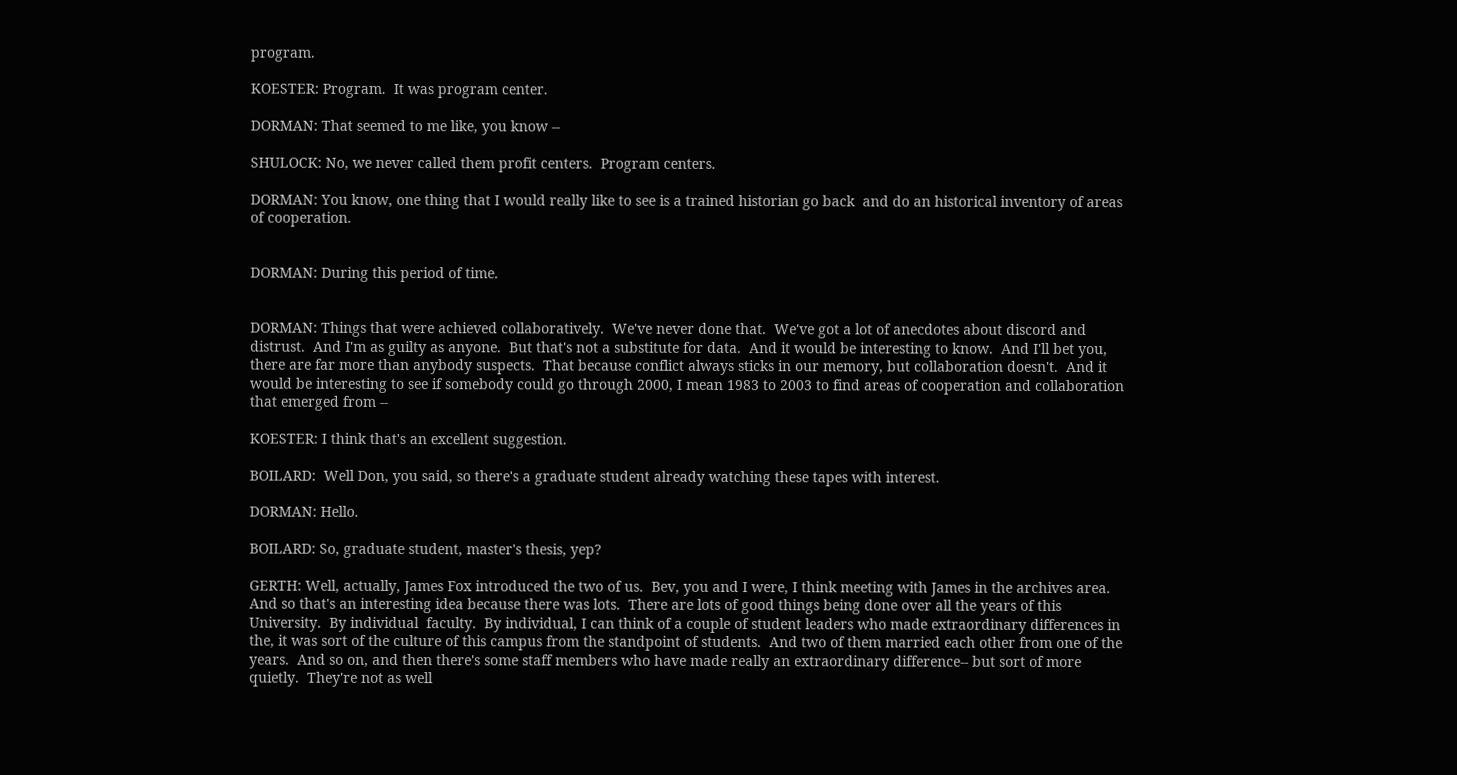program.

KOESTER: Program.  It was program center.

DORMAN: That seemed to me like, you know --

SHULOCK: No, we never called them profit centers.  Program centers.

DORMAN: You know, one thing that I would really like to see is a trained historian go back  and do an historical inventory of areas of cooperation.


DORMAN: During this period of time.


DORMAN: Things that were achieved collaboratively.  We've never done that.  We've got a lot of anecdotes about discord and distrust.  And I'm as guilty as anyone.  But that's not a substitute for data.  And it would be interesting to know.  And I'll bet you, there are far more than anybody suspects.  That because conflict always sticks in our memory, but collaboration doesn't.  And it would be interesting to see if somebody could go through 2000, I mean 1983 to 2003 to find areas of cooperation and collaboration that emerged from --

KOESTER: I think that's an excellent suggestion.

BOILARD:  Well Don, you said, so there's a graduate student already watching these tapes with interest.

DORMAN: Hello.

BOILARD: So, graduate student, master's thesis, yep?

GERTH: Well, actually, James Fox introduced the two of us.  Bev, you and I were, I think meeting with James in the archives area.  And so that's an interesting idea because there was lots.  There are lots of good things being done over all the years of this University.  By individual  faculty.  By individual, I can think of a couple of student leaders who made extraordinary differences in the, it was sort of the culture of this campus from the standpoint of students.  And two of them married each other from one of the years.  And so on, and then there's some staff members who have made really an extraordinary difference-- but sort of more quietly.  They're not as well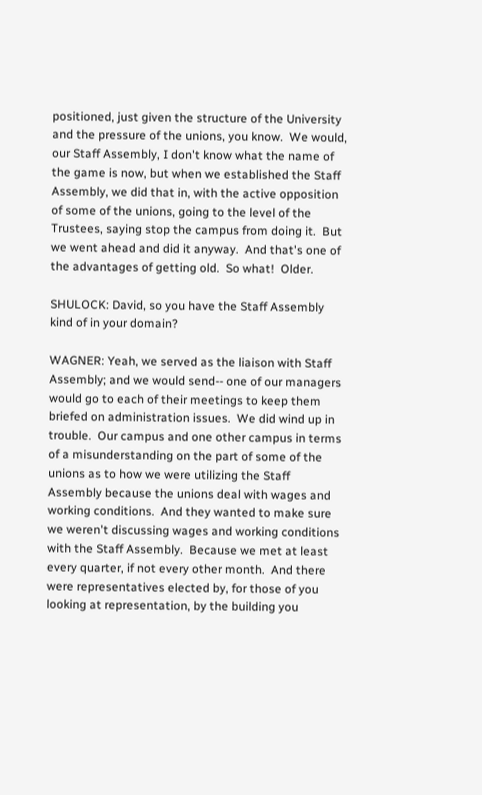positioned, just given the structure of the University and the pressure of the unions, you know.  We would, our Staff Assembly, I don't know what the name of the game is now, but when we established the Staff Assembly, we did that in, with the active opposition of some of the unions, going to the level of the Trustees, saying stop the campus from doing it.  But we went ahead and did it anyway.  And that's one of the advantages of getting old.  So what!  Older.

SHULOCK: David, so you have the Staff Assembly kind of in your domain?

WAGNER: Yeah, we served as the liaison with Staff Assembly; and we would send-- one of our managers would go to each of their meetings to keep them briefed on administration issues.  We did wind up in trouble.  Our campus and one other campus in terms of a misunderstanding on the part of some of the unions as to how we were utilizing the Staff Assembly because the unions deal with wages and working conditions.  And they wanted to make sure we weren't discussing wages and working conditions with the Staff Assembly.  Because we met at least every quarter, if not every other month.  And there were representatives elected by, for those of you looking at representation, by the building you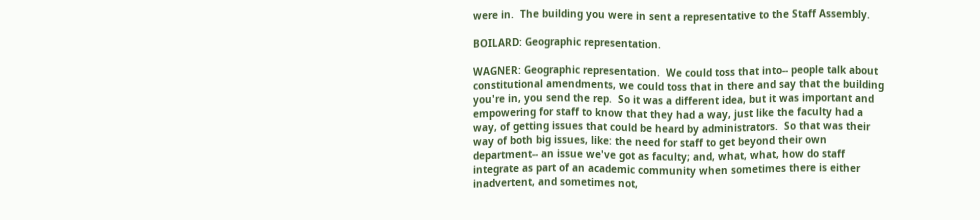were in.  The building you were in sent a representative to the Staff Assembly.

BOILARD: Geographic representation.

WAGNER: Geographic representation.  We could toss that into-- people talk about constitutional amendments, we could toss that in there and say that the building you're in, you send the rep.  So it was a different idea, but it was important and empowering for staff to know that they had a way, just like the faculty had a way, of getting issues that could be heard by administrators.  So that was their way of both big issues, like: the need for staff to get beyond their own department-- an issue we've got as faculty; and, what, what, how do staff integrate as part of an academic community when sometimes there is either inadvertent, and sometimes not,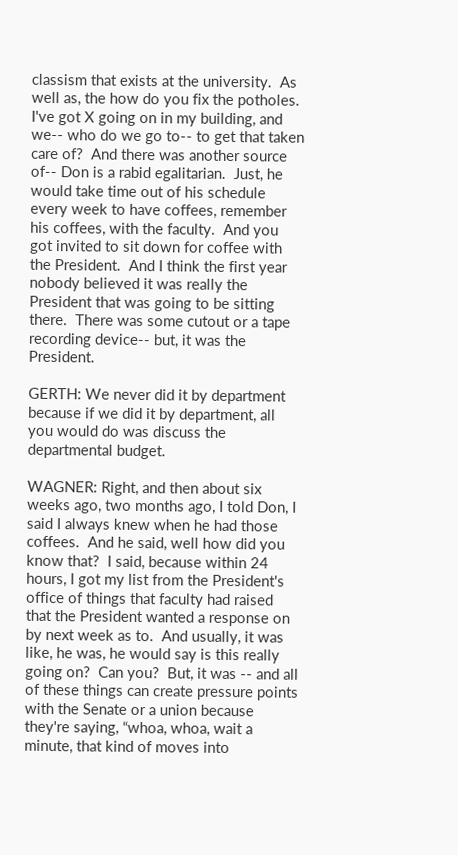classism that exists at the university.  As well as, the how do you fix the potholes.  I've got X going on in my building, and we-- who do we go to-- to get that taken care of?  And there was another source of-- Don is a rabid egalitarian.  Just, he would take time out of his schedule every week to have coffees, remember his coffees, with the faculty.  And you got invited to sit down for coffee with the President.  And I think the first year nobody believed it was really the President that was going to be sitting there.  There was some cutout or a tape recording device-- but, it was the President.

GERTH: We never did it by department because if we did it by department, all you would do was discuss the departmental budget.

WAGNER: Right, and then about six weeks ago, two months ago, I told Don, I said I always knew when he had those coffees.  And he said, well how did you know that?  I said, because within 24 hours, I got my list from the President's office of things that faculty had raised that the President wanted a response on by next week as to.  And usually, it was like, he was, he would say is this really going on?  Can you?  But, it was -- and all of these things can create pressure points with the Senate or a union because they're saying, “whoa, whoa, wait a minute, that kind of moves into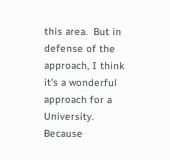this area.  But in defense of the approach, I think it's a wonderful approach for a University.  Because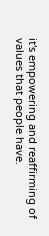it's empowering and reaffirming of values that people have.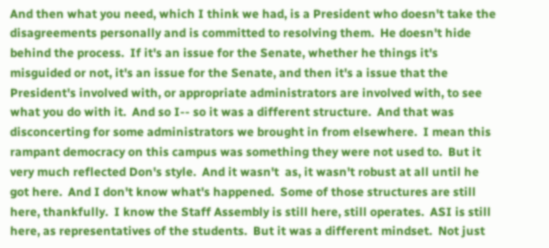And then what you need, which I think we had, is a President who doesn't take the disagreements personally and is committed to resolving them.  He doesn't hide behind the process.  If it's an issue for the Senate, whether he things it's misguided or not, it's an issue for the Senate, and then it's a issue that the President's involved with, or appropriate administrators are involved with, to see what you do with it.  And so I-- so it was a different structure.  And that was  disconcerting for some administrators we brought in from elsewhere.  I mean this rampant democracy on this campus was something they were not used to.  But it very much reflected Don's style.  And it wasn't  as, it wasn't robust at all until he got here.  And I don't know what's happened.  Some of those structures are still here, thankfully.  I know the Staff Assembly is still here, still operates.  ASI is still here, as representatives of the students.  But it was a different mindset.  Not just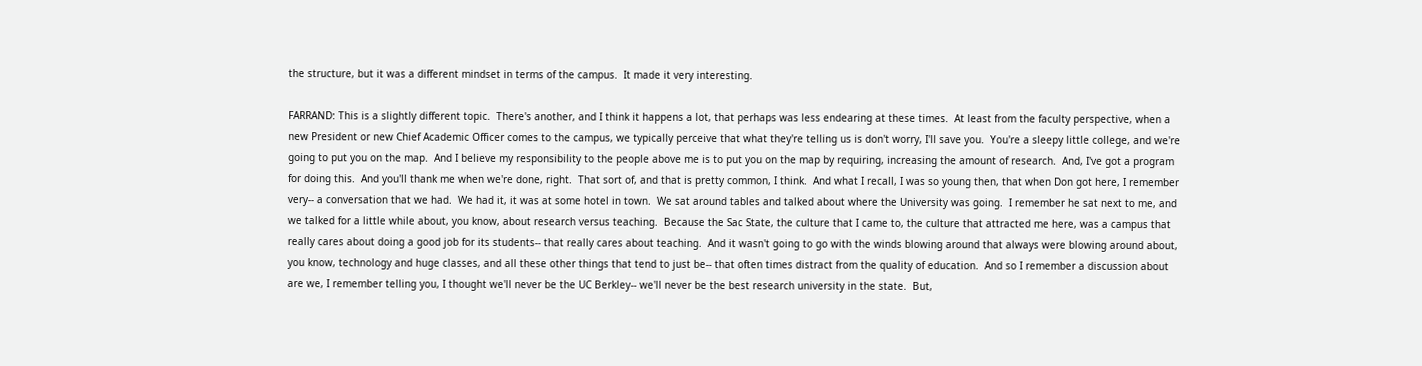the structure, but it was a different mindset in terms of the campus.  It made it very interesting.

FARRAND: This is a slightly different topic.  There's another, and I think it happens a lot, that perhaps was less endearing at these times.  At least from the faculty perspective, when a new President or new Chief Academic Officer comes to the campus, we typically perceive that what they're telling us is don't worry, I'll save you.  You're a sleepy little college, and we're going to put you on the map.  And I believe my responsibility to the people above me is to put you on the map by requiring, increasing the amount of research.  And, I've got a program for doing this.  And you'll thank me when we're done, right.  That sort of, and that is pretty common, I think.  And what I recall, I was so young then, that when Don got here, I remember very-- a conversation that we had.  We had it, it was at some hotel in town.  We sat around tables and talked about where the University was going.  I remember he sat next to me, and we talked for a little while about, you know, about research versus teaching.  Because the Sac State, the culture that I came to, the culture that attracted me here, was a campus that really cares about doing a good job for its students-- that really cares about teaching.  And it wasn't going to go with the winds blowing around that always were blowing around about, you know, technology and huge classes, and all these other things that tend to just be-- that often times distract from the quality of education.  And so I remember a discussion about are we, I remember telling you, I thought we'll never be the UC Berkley-- we'll never be the best research university in the state.  But,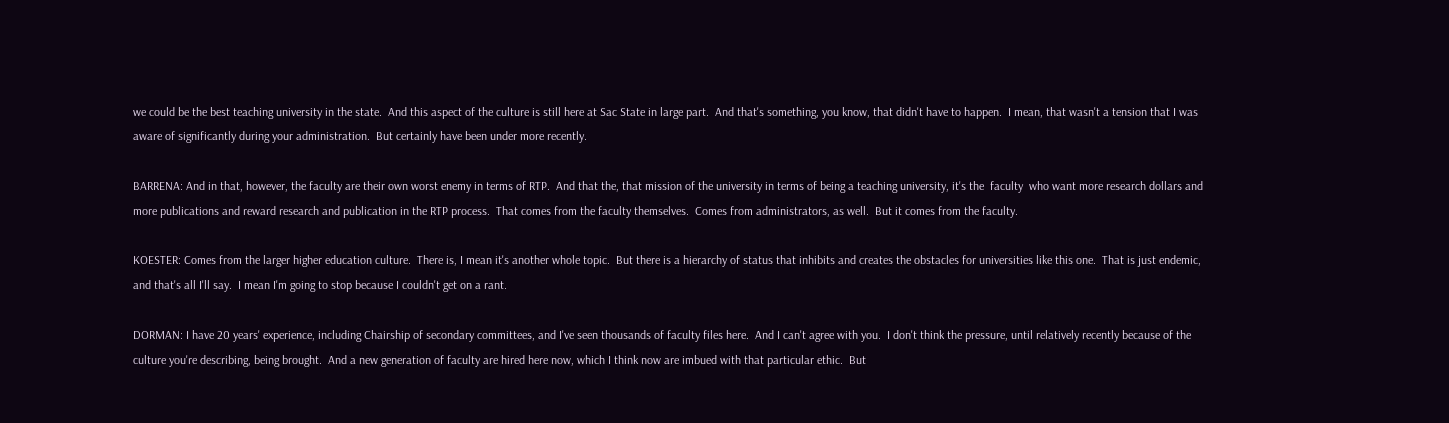we could be the best teaching university in the state.  And this aspect of the culture is still here at Sac State in large part.  And that's something, you know, that didn't have to happen.  I mean, that wasn't a tension that I was aware of significantly during your administration.  But certainly have been under more recently.

BARRENA: And in that, however, the faculty are their own worst enemy in terms of RTP.  And that the, that mission of the university in terms of being a teaching university, it's the  faculty  who want more research dollars and more publications and reward research and publication in the RTP process.  That comes from the faculty themselves.  Comes from administrators, as well.  But it comes from the faculty.

KOESTER: Comes from the larger higher education culture.  There is, I mean it's another whole topic.  But there is a hierarchy of status that inhibits and creates the obstacles for universities like this one.  That is just endemic, and that's all I'll say.  I mean I'm going to stop because I couldn't get on a rant.

DORMAN: I have 20 years' experience, including Chairship of secondary committees, and I've seen thousands of faculty files here.  And I can't agree with you.  I don't think the pressure, until relatively recently because of the culture you're describing, being brought.  And a new generation of faculty are hired here now, which I think now are imbued with that particular ethic.  But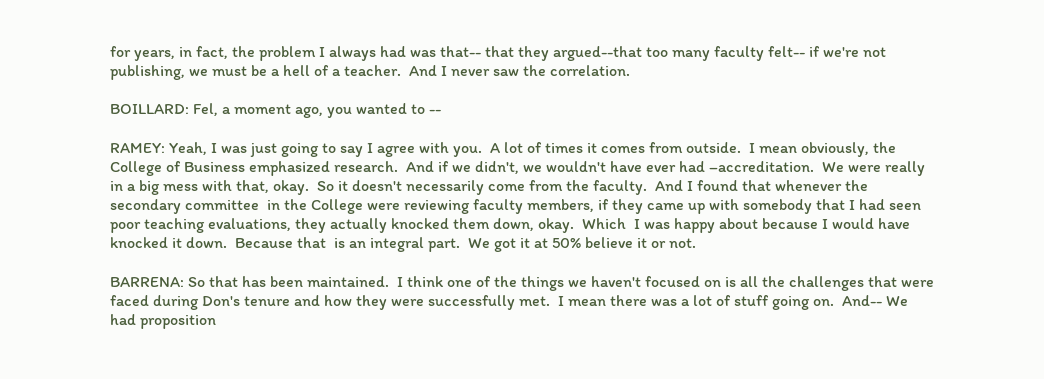for years, in fact, the problem I always had was that-- that they argued--that too many faculty felt-- if we're not publishing, we must be a hell of a teacher.  And I never saw the correlation.

BOILLARD: Fel, a moment ago, you wanted to --

RAMEY: Yeah, I was just going to say I agree with you.  A lot of times it comes from outside.  I mean obviously, the College of Business emphasized research.  And if we didn't, we wouldn't have ever had –accreditation.  We were really in a big mess with that, okay.  So it doesn't necessarily come from the faculty.  And I found that whenever the secondary committee  in the College were reviewing faculty members, if they came up with somebody that I had seen poor teaching evaluations, they actually knocked them down, okay.  Which  I was happy about because I would have knocked it down.  Because that  is an integral part.  We got it at 50% believe it or not.

BARRENA: So that has been maintained.  I think one of the things we haven't focused on is all the challenges that were faced during Don's tenure and how they were successfully met.  I mean there was a lot of stuff going on.  And-- We had proposition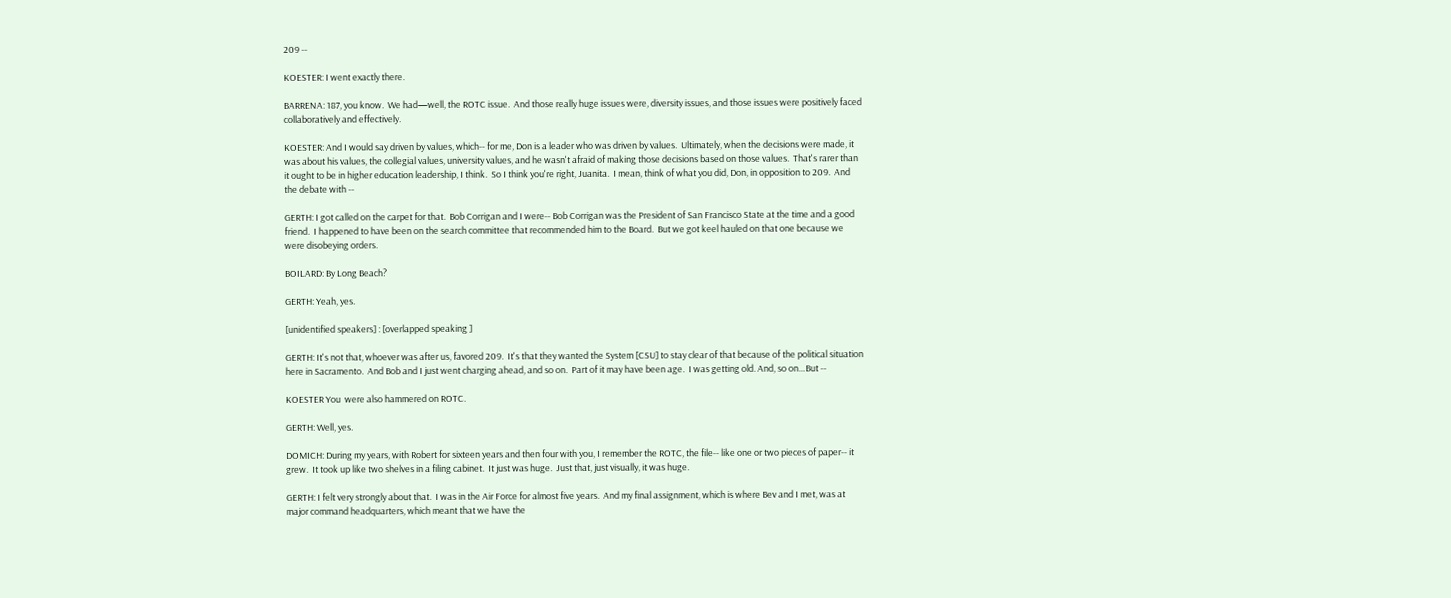209 --

KOESTER: I went exactly there.

BARRENA: 187, you know.  We had—well, the ROTC issue.  And those really huge issues were, diversity issues, and those issues were positively faced collaboratively and effectively.

KOESTER: And I would say driven by values, which-- for me, Don is a leader who was driven by values.  Ultimately, when the decisions were made, it was about his values, the collegial values, university values, and he wasn't afraid of making those decisions based on those values.  That's rarer than it ought to be in higher education leadership, I think.  So I think you're right, Juanita.  I mean, think of what you did, Don, in opposition to 209.  And the debate with --

GERTH: I got called on the carpet for that.  Bob Corrigan and I were-- Bob Corrigan was the President of San Francisco State at the time and a good friend.  I happened to have been on the search committee that recommended him to the Board.  But we got keel hauled on that one because we were disobeying orders.

BOILARD: By Long Beach?

GERTH: Yeah, yes.

[unidentified speakers] : [overlapped speaking ]

GERTH: It's not that, whoever was after us, favored 209.  It's that they wanted the System [CSU] to stay clear of that because of the political situation here in Sacramento.  And Bob and I just went charging ahead, and so on.  Part of it may have been age.  I was getting old. And, so on…But --

KOESTER You  were also hammered on ROTC.

GERTH: Well, yes.

DOMICH: During my years, with Robert for sixteen years and then four with you, I remember the ROTC, the file-- like one or two pieces of paper-- it grew.  It took up like two shelves in a filing cabinet.  It just was huge.  Just that, just visually, it was huge.

GERTH: I felt very strongly about that.  I was in the Air Force for almost five years.  And my final assignment, which is where Bev and I met, was at major command headquarters, which meant that we have the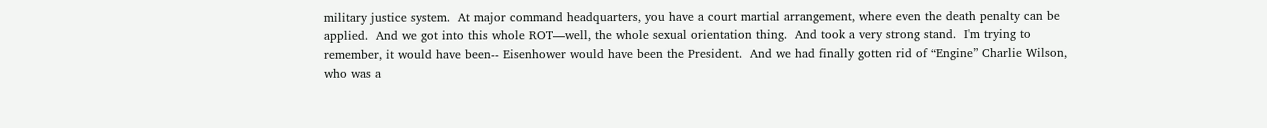military justice system.  At major command headquarters, you have a court martial arrangement, where even the death penalty can be applied.  And we got into this whole ROT—well, the whole sexual orientation thing.  And took a very strong stand.  I'm trying to remember, it would have been-- Eisenhower would have been the President.  And we had finally gotten rid of “Engine” Charlie Wilson, who was a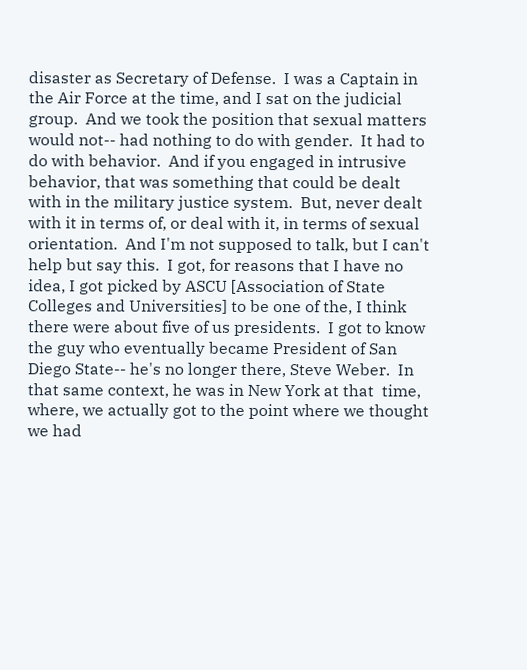disaster as Secretary of Defense.  I was a Captain in the Air Force at the time, and I sat on the judicial group.  And we took the position that sexual matters would not-- had nothing to do with gender.  It had to do with behavior.  And if you engaged in intrusive behavior, that was something that could be dealt with in the military justice system.  But, never dealt with it in terms of, or deal with it, in terms of sexual orientation.  And I'm not supposed to talk, but I can't help but say this.  I got, for reasons that I have no idea, I got picked by ASCU [Association of State Colleges and Universities] to be one of the, I think there were about five of us presidents.  I got to know the guy who eventually became President of San Diego State-- he's no longer there, Steve Weber.  In that same context, he was in New York at that  time,  where, we actually got to the point where we thought we had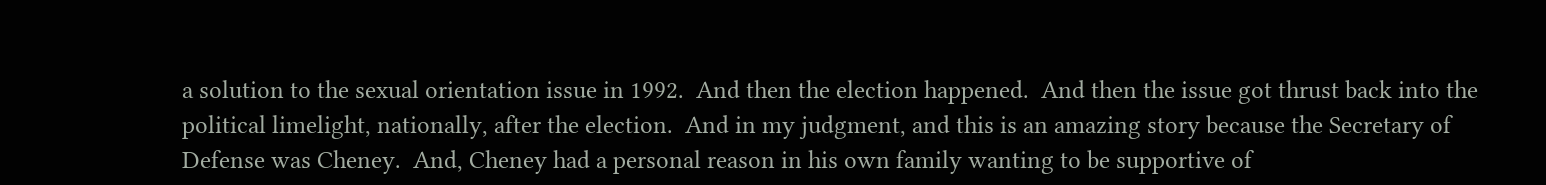a solution to the sexual orientation issue in 1992.  And then the election happened.  And then the issue got thrust back into the political limelight, nationally, after the election.  And in my judgment, and this is an amazing story because the Secretary of Defense was Cheney.  And, Cheney had a personal reason in his own family wanting to be supportive of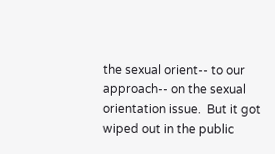the sexual orient-- to our approach-- on the sexual orientation issue.  But it got wiped out in the public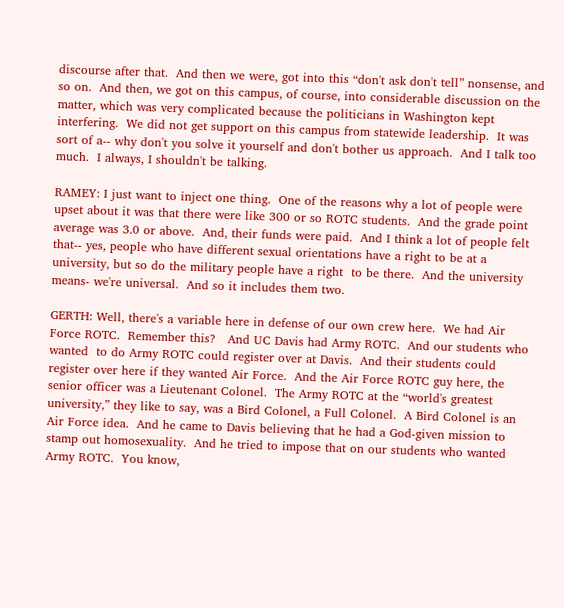discourse after that.  And then we were, got into this “don't ask don't tell” nonsense, and so on.  And then, we got on this campus, of course, into considerable discussion on the matter, which was very complicated because the politicians in Washington kept interfering.  We did not get support on this campus from statewide leadership.  It was sort of a-- why don't you solve it yourself and don't bother us approach.  And I talk too much.  I always, I shouldn't be talking.

RAMEY: I just want to inject one thing.  One of the reasons why a lot of people were upset about it was that there were like 300 or so ROTC students.  And the grade point average was 3.0 or above.  And, their funds were paid.  And I think a lot of people felt that-- yes, people who have different sexual orientations have a right to be at a university, but so do the military people have a right  to be there.  And the university means- we're universal.  And so it includes them two.

GERTH: Well, there's a variable here in defense of our own crew here.  We had Air Force ROTC.  Remember this?   And UC Davis had Army ROTC.  And our students who wanted  to do Army ROTC could register over at Davis.  And their students could register over here if they wanted Air Force.  And the Air Force ROTC guy here, the senior officer was a Lieutenant Colonel.  The Army ROTC at the “world's greatest university,” they like to say, was a Bird Colonel, a Full Colonel.  A Bird Colonel is an Air Force idea.  And he came to Davis believing that he had a God-given mission to stamp out homosexuality.  And he tried to impose that on our students who wanted Army ROTC.  You know,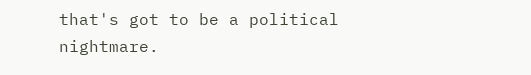that's got to be a political nightmare.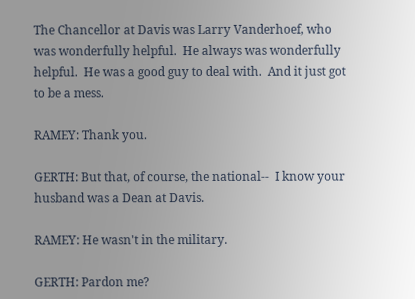The Chancellor at Davis was Larry Vanderhoef, who was wonderfully helpful.  He always was wonderfully helpful.  He was a good guy to deal with.  And it just got to be a mess.

RAMEY: Thank you.

GERTH: But that, of course, the national--  I know your husband was a Dean at Davis.

RAMEY: He wasn't in the military.

GERTH: Pardon me?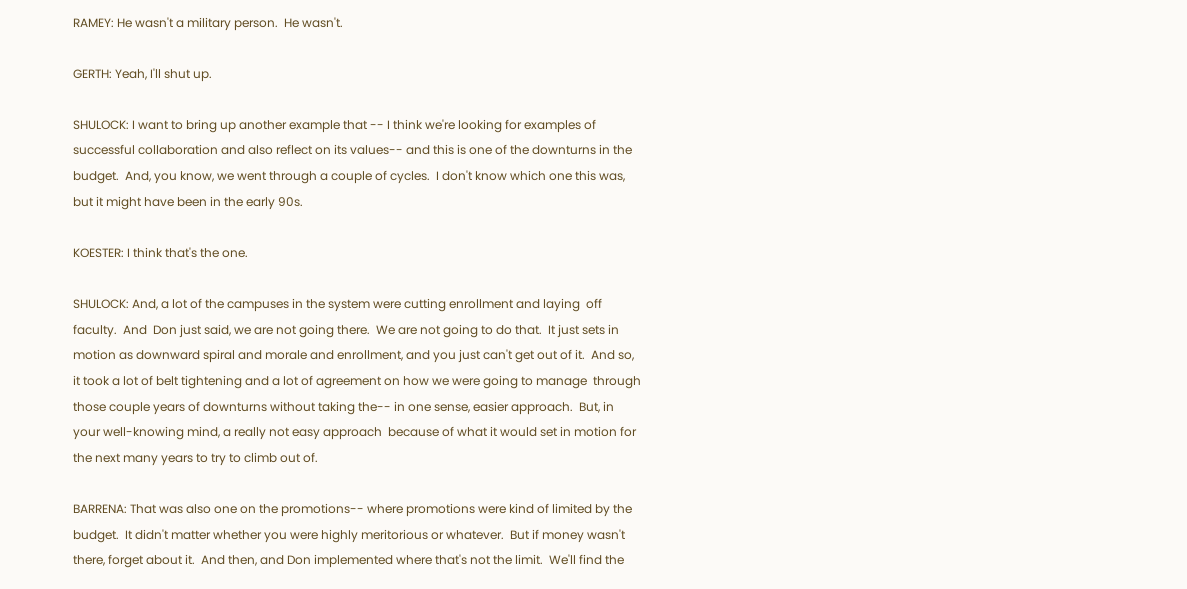RAMEY: He wasn't a military person.  He wasn't.

GERTH: Yeah, I'll shut up.

SHULOCK: I want to bring up another example that -- I think we're looking for examples of successful collaboration and also reflect on its values-- and this is one of the downturns in the budget.  And, you know, we went through a couple of cycles.  I don't know which one this was,  but it might have been in the early 90s.

KOESTER: I think that's the one.

SHULOCK: And, a lot of the campuses in the system were cutting enrollment and laying  off faculty.  And  Don just said, we are not going there.  We are not going to do that.  It just sets in motion as downward spiral and morale and enrollment, and you just can't get out of it.  And so, it took a lot of belt tightening and a lot of agreement on how we were going to manage  through those couple years of downturns without taking the-- in one sense, easier approach.  But, in your well-knowing mind, a really not easy approach  because of what it would set in motion for the next many years to try to climb out of.

BARRENA: That was also one on the promotions-- where promotions were kind of limited by the budget.  It didn't matter whether you were highly meritorious or whatever.  But if money wasn't there, forget about it.  And then, and Don implemented where that's not the limit.  We'll find the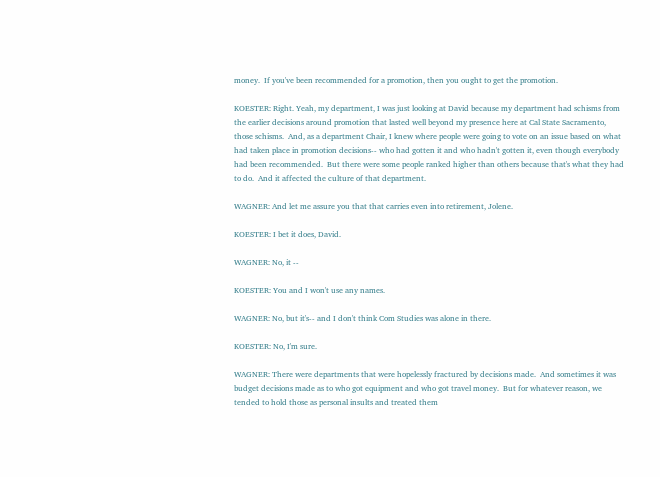money.  If you've been recommended for a promotion, then you ought to get the promotion.

KOESTER: Right. Yeah, my department, I was just looking at David because my department had schisms from the earlier decisions around promotion that lasted well beyond my presence here at Cal State Sacramento, those schisms.  And, as a department Chair, I knew where people were going to vote on an issue based on what had taken place in promotion decisions-- who had gotten it and who hadn't gotten it, even though everybody had been recommended.  But there were some people ranked higher than others because that's what they had to do.  And it affected the culture of that department.

WAGNER: And let me assure you that that carries even into retirement, Jolene.

KOESTER: I bet it does, David.

WAGNER: No, it --

KOESTER: You and I won't use any names.

WAGNER: No, but it's-- and I don't think Com Studies was alone in there.

KOESTER: No, I'm sure.

WAGNER: There were departments that were hopelessly fractured by decisions made.  And sometimes it was budget decisions made as to who got equipment and who got travel money.  But for whatever reason, we tended to hold those as personal insults and treated them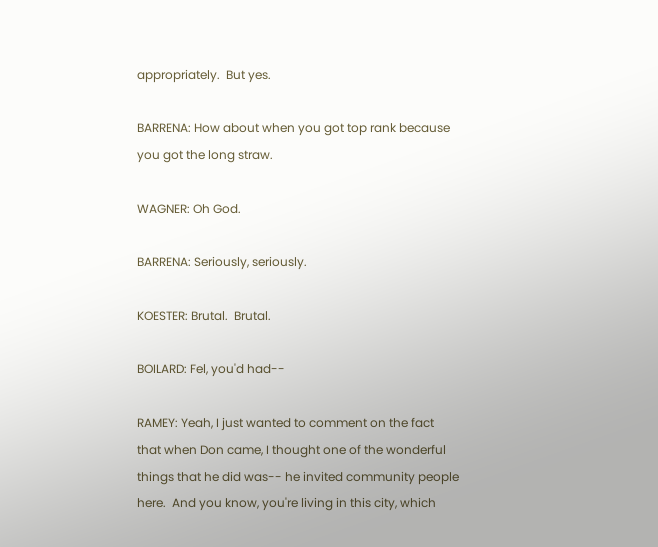appropriately.  But yes.

BARRENA: How about when you got top rank because you got the long straw.

WAGNER: Oh God.

BARRENA: Seriously, seriously.

KOESTER: Brutal.  Brutal.

BOILARD: Fel, you'd had--

RAMEY: Yeah, I just wanted to comment on the fact that when Don came, I thought one of the wonderful things that he did was-- he invited community people here.  And you know, you're living in this city, which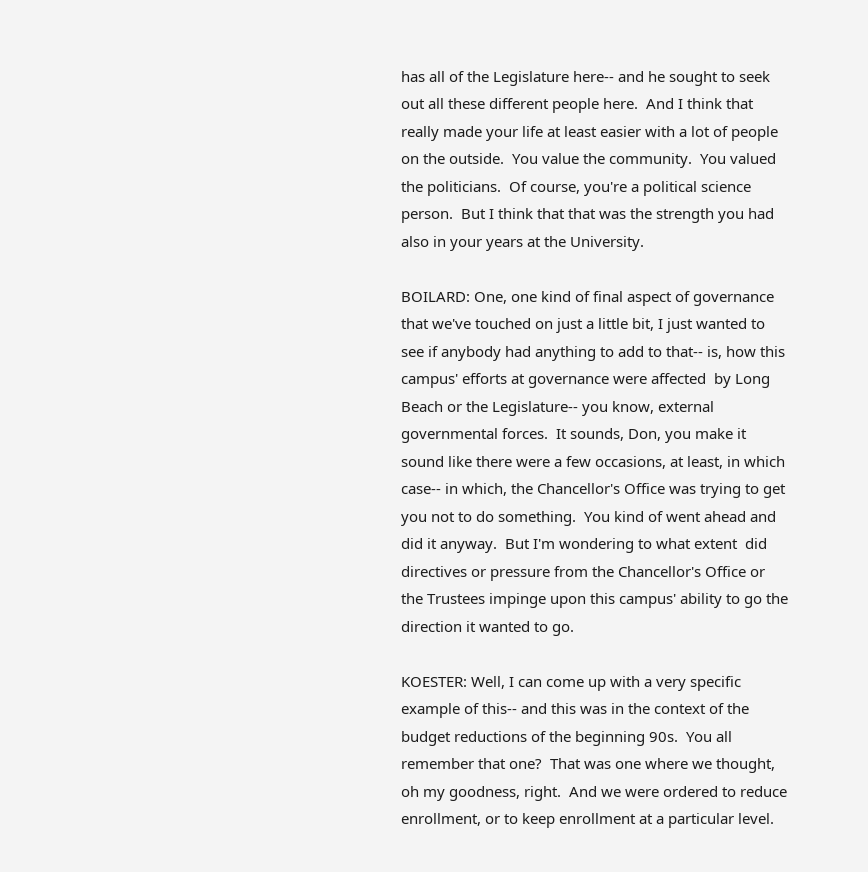has all of the Legislature here-- and he sought to seek out all these different people here.  And I think that really made your life at least easier with a lot of people on the outside.  You value the community.  You valued the politicians.  Of course, you're a political science person.  But I think that that was the strength you had also in your years at the University.

BOILARD: One, one kind of final aspect of governance that we've touched on just a little bit, I just wanted to see if anybody had anything to add to that-- is, how this campus' efforts at governance were affected  by Long Beach or the Legislature-- you know, external governmental forces.  It sounds, Don, you make it sound like there were a few occasions, at least, in which case-- in which, the Chancellor's Office was trying to get you not to do something.  You kind of went ahead and did it anyway.  But I'm wondering to what extent  did directives or pressure from the Chancellor's Office or the Trustees impinge upon this campus' ability to go the direction it wanted to go.

KOESTER: Well, I can come up with a very specific example of this-- and this was in the context of the budget reductions of the beginning 90s.  You all remember that one?  That was one where we thought, oh my goodness, right.  And we were ordered to reduce enrollment, or to keep enrollment at a particular level.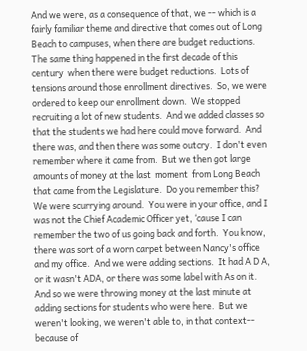And we were, as a consequence of that, we -- which is a fairly familiar theme and directive that comes out of Long Beach to campuses, when there are budget reductions.  The same thing happened in the first decade of this century  when there were budget reductions.  Lots of tensions around those enrollment directives.  So, we were ordered to keep our enrollment down.  We stopped recruiting a lot of new students.  And we added classes so that the students we had here could move forward.  And there was, and then there was some outcry.  I don't even remember where it came from.  But we then got large amounts of money at the last  moment  from Long Beach that came from the Legislature.  Do you remember this?  We were scurrying around.  You were in your office, and I was not the Chief Academic Officer yet, ‘cause I can remember the two of us going back and forth.  You know, there was sort of a worn carpet between Nancy's office and my office.  And we were adding sections.  It had A D A, or it wasn't ADA, or there was some label with As on it.  And so we were throwing money at the last minute at adding sections for students who were here.  But we weren't looking, we weren't able to, in that context-- because of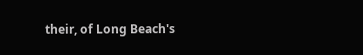their, of Long Beach's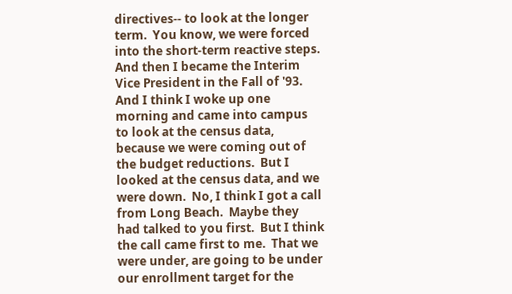directives-- to look at the longer term.  You know, we were forced into the short-term reactive steps.  And then I became the Interim Vice President in the Fall of '93.  And I think I woke up one morning and came into campus to look at the census data, because we were coming out of the budget reductions.  But I looked at the census data, and we were down.  No, I think I got a call from Long Beach.  Maybe they had talked to you first.  But I think the call came first to me.  That we were under, are going to be under our enrollment target for the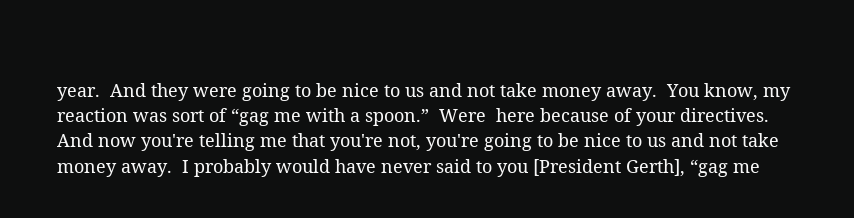year.  And they were going to be nice to us and not take money away.  You know, my reaction was sort of “gag me with a spoon.”  Were  here because of your directives.  And now you're telling me that you're not, you're going to be nice to us and not take money away.  I probably would have never said to you [President Gerth], “gag me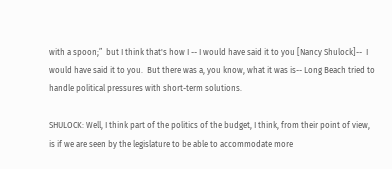with a spoon;”  but I think that's how I -- I would have said it to you [Nancy Shulock]--  I would have said it to you.  But there was a, you know, what it was is-- Long Beach tried to handle political pressures with short-term solutions.

SHULOCK: Well, I think part of the politics of the budget, I think, from their point of view, is if we are seen by the legislature to be able to accommodate more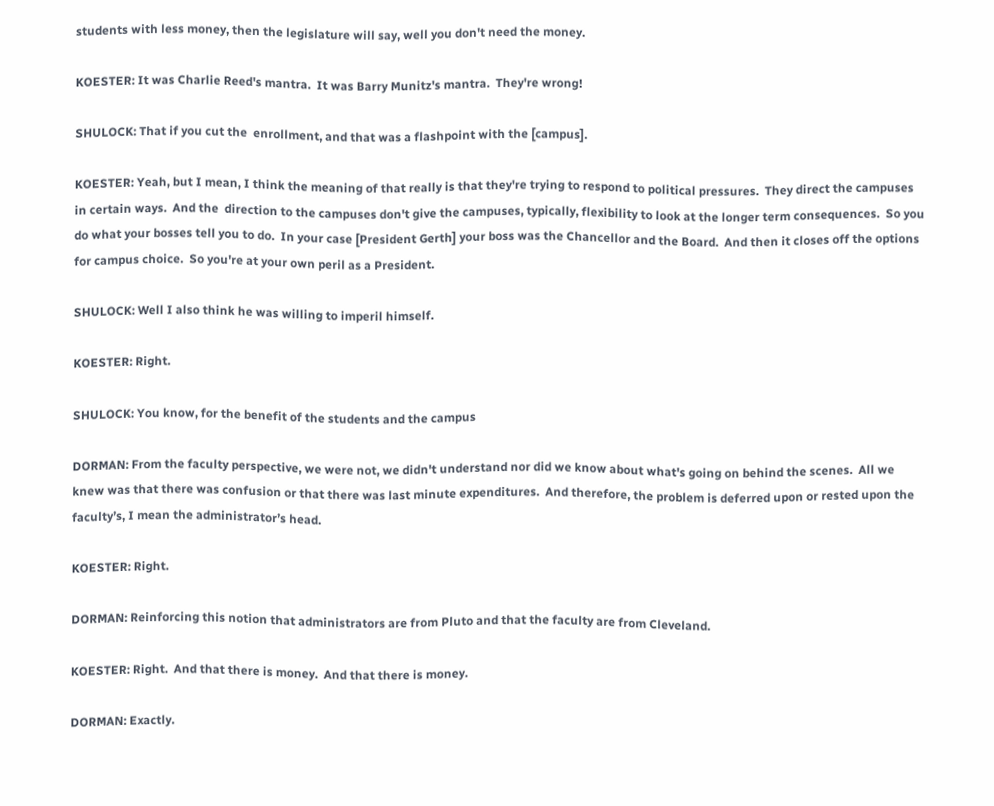students with less money, then the legislature will say, well you don't need the money.

KOESTER: It was Charlie Reed's mantra.  It was Barry Munitz's mantra.  They're wrong!

SHULOCK: That if you cut the  enrollment, and that was a flashpoint with the [campus].

KOESTER: Yeah, but I mean, I think the meaning of that really is that they're trying to respond to political pressures.  They direct the campuses in certain ways.  And the  direction to the campuses don't give the campuses, typically, flexibility to look at the longer term consequences.  So you do what your bosses tell you to do.  In your case [President Gerth] your boss was the Chancellor and the Board.  And then it closes off the options for campus choice.  So you're at your own peril as a President.

SHULOCK: Well I also think he was willing to imperil himself.

KOESTER: Right.

SHULOCK: You know, for the benefit of the students and the campus

DORMAN: From the faculty perspective, we were not, we didn't understand nor did we know about what's going on behind the scenes.  All we knew was that there was confusion or that there was last minute expenditures.  And therefore, the problem is deferred upon or rested upon the faculty’s, I mean the administrator’s head.

KOESTER: Right.

DORMAN: Reinforcing this notion that administrators are from Pluto and that the faculty are from Cleveland.

KOESTER: Right.  And that there is money.  And that there is money.

DORMAN: Exactly.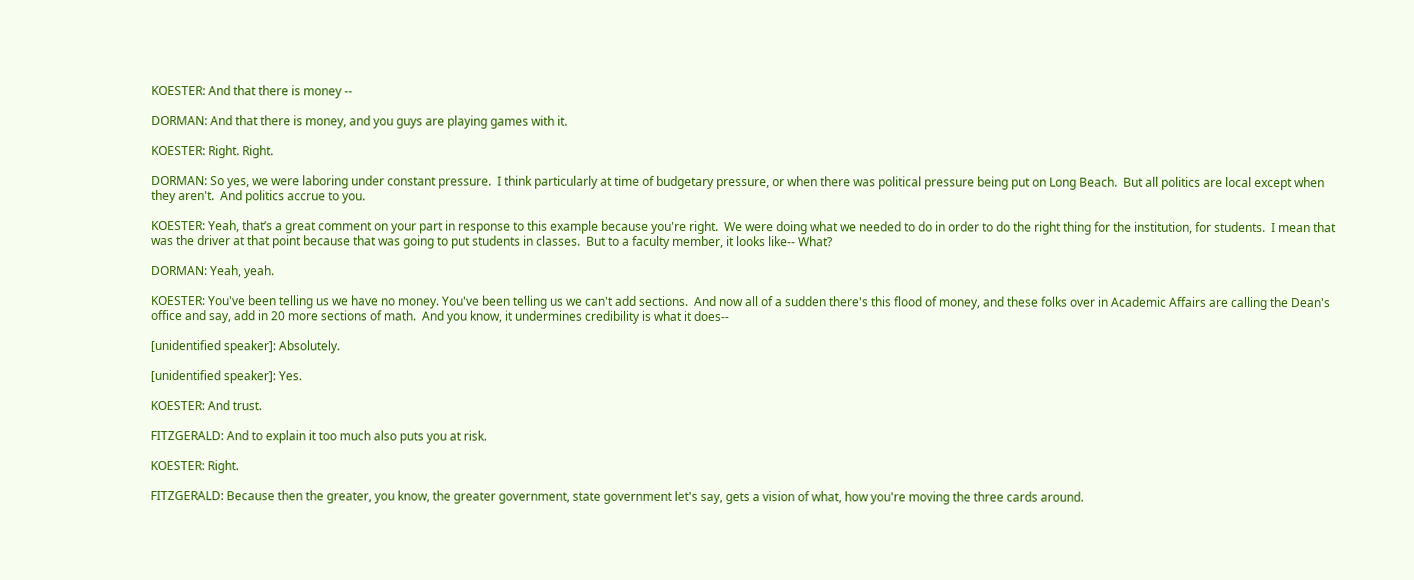KOESTER: And that there is money --

DORMAN: And that there is money, and you guys are playing games with it.

KOESTER: Right. Right.

DORMAN: So yes, we were laboring under constant pressure.  I think particularly at time of budgetary pressure, or when there was political pressure being put on Long Beach.  But all politics are local except when they aren't.  And politics accrue to you.

KOESTER: Yeah, that’s a great comment on your part in response to this example because you're right.  We were doing what we needed to do in order to do the right thing for the institution, for students.  I mean that was the driver at that point because that was going to put students in classes.  But to a faculty member, it looks like-- What?

DORMAN: Yeah, yeah.

KOESTER: You've been telling us we have no money. You've been telling us we can't add sections.  And now all of a sudden there's this flood of money, and these folks over in Academic Affairs are calling the Dean's office and say, add in 20 more sections of math.  And you know, it undermines credibility is what it does--

[unidentified speaker]: Absolutely.

[unidentified speaker]: Yes.

KOESTER: And trust.

FITZGERALD: And to explain it too much also puts you at risk.

KOESTER: Right.

FITZGERALD: Because then the greater, you know, the greater government, state government let's say, gets a vision of what, how you're moving the three cards around.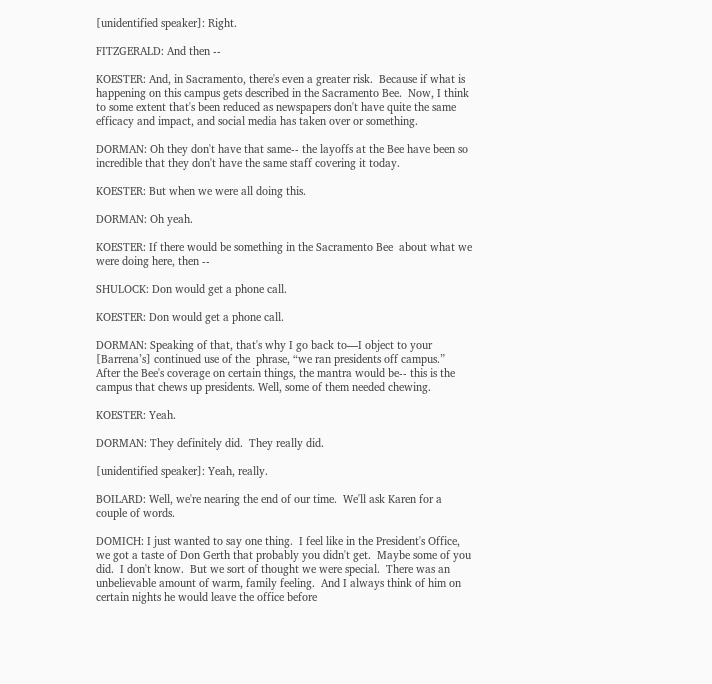[unidentified speaker]: Right.

FITZGERALD: And then --

KOESTER: And, in Sacramento, there's even a greater risk.  Because if what is happening on this campus gets described in the Sacramento Bee.  Now, I think to some extent that's been reduced as newspapers don't have quite the same efficacy and impact, and social media has taken over or something.

DORMAN: Oh they don't have that same-- the layoffs at the Bee have been so incredible that they don't have the same staff covering it today.

KOESTER: But when we were all doing this.

DORMAN: Oh yeah.

KOESTER: If there would be something in the Sacramento Bee  about what we were doing here, then --

SHULOCK: Don would get a phone call.

KOESTER: Don would get a phone call.

DORMAN: Speaking of that, that's why I go back to—I object to your [Barrena’s] continued use of the  phrase, “we ran presidents off campus.”  After the Bee's coverage on certain things, the mantra would be-- this is the campus that chews up presidents. Well, some of them needed chewing.

KOESTER: Yeah.

DORMAN: They definitely did.  They really did.

[unidentified speaker]: Yeah, really.

BOILARD: Well, we're nearing the end of our time.  We'll ask Karen for a couple of words.

DOMICH: I just wanted to say one thing.  I feel like in the President's Office, we got a taste of Don Gerth that probably you didn't get.  Maybe some of you did.  I don't know.  But we sort of thought we were special.  There was an unbelievable amount of warm, family feeling.  And I always think of him on certain nights he would leave the office before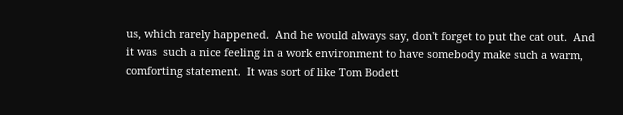us, which rarely happened.  And he would always say, don't forget to put the cat out.  And it was  such a nice feeling in a work environment to have somebody make such a warm, comforting statement.  It was sort of like Tom Bodett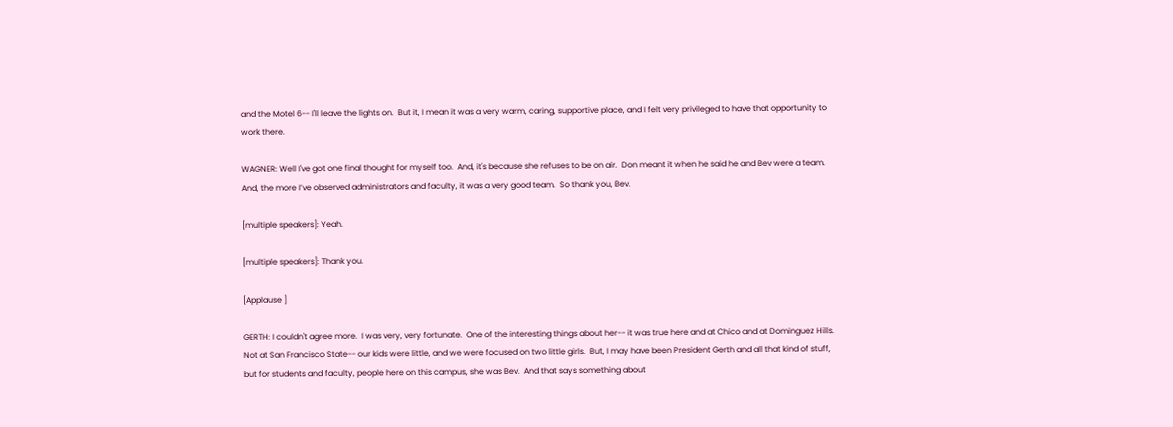and the Motel 6-- I'll leave the lights on.  But it, I mean it was a very warm, caring, supportive place, and I felt very privileged to have that opportunity to work there.

WAGNER: Well I've got one final thought for myself too.  And, it's because she refuses to be on air.  Don meant it when he said he and Bev were a team.  And, the more I’ve observed administrators and faculty, it was a very good team.  So thank you, Bev.

[multiple speakers]: Yeah.

[multiple speakers]: Thank you.

[Applause ]

GERTH: I couldn't agree more.  I was very, very fortunate.  One of the interesting things about her-- it was true here and at Chico and at Dominguez Hills.  Not at San Francisco State-- our kids were little, and we were focused on two little girls.  But, I may have been President Gerth and all that kind of stuff, but for students and faculty, people here on this campus, she was Bev.  And that says something about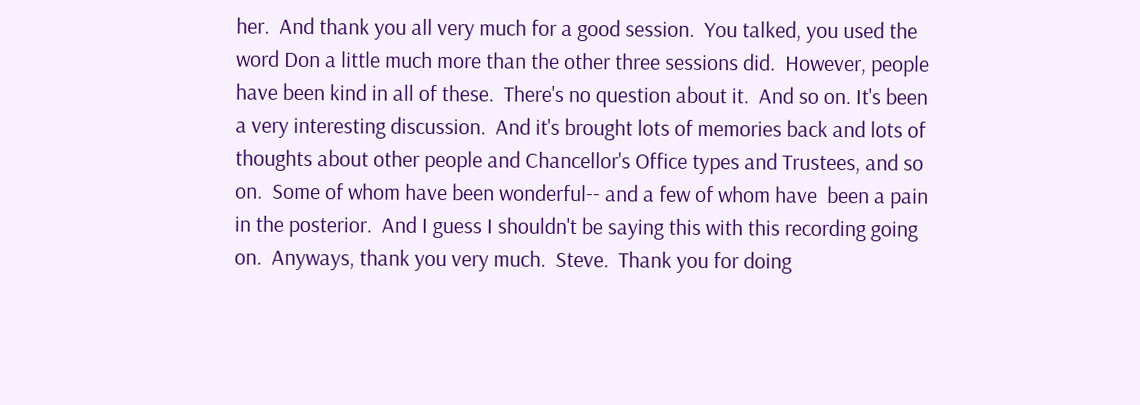her.  And thank you all very much for a good session.  You talked, you used the word Don a little much more than the other three sessions did.  However, people have been kind in all of these.  There's no question about it.  And so on. It's been a very interesting discussion.  And it's brought lots of memories back and lots of thoughts about other people and Chancellor's Office types and Trustees, and so on.  Some of whom have been wonderful-- and a few of whom have  been a pain in the posterior.  And I guess I shouldn't be saying this with this recording going on.  Anyways, thank you very much.  Steve.  Thank you for doing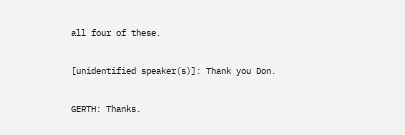all four of these.

[unidentified speaker(s)]: Thank you Don.

GERTH: Thanks.